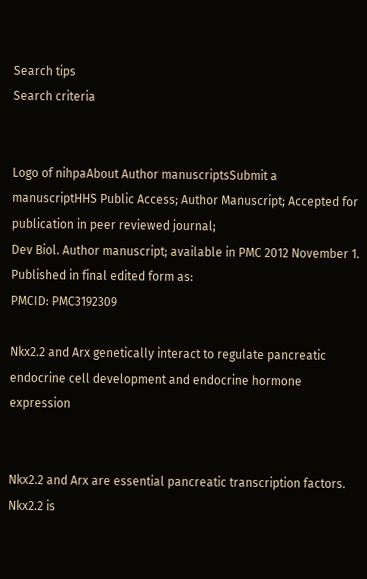Search tips
Search criteria


Logo of nihpaAbout Author manuscriptsSubmit a manuscriptHHS Public Access; Author Manuscript; Accepted for publication in peer reviewed journal;
Dev Biol. Author manuscript; available in PMC 2012 November 1.
Published in final edited form as:
PMCID: PMC3192309

Nkx2.2 and Arx genetically interact to regulate pancreatic endocrine cell development and endocrine hormone expression


Nkx2.2 and Arx are essential pancreatic transcription factors. Nkx2.2 is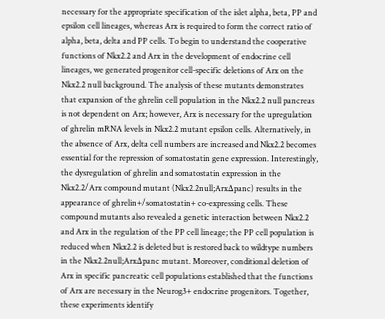necessary for the appropriate specification of the islet alpha, beta, PP and epsilon cell lineages, whereas Arx is required to form the correct ratio of alpha, beta, delta and PP cells. To begin to understand the cooperative functions of Nkx2.2 and Arx in the development of endocrine cell lineages, we generated progenitor cell-specific deletions of Arx on the Nkx2.2 null background. The analysis of these mutants demonstrates that expansion of the ghrelin cell population in the Nkx2.2 null pancreas is not dependent on Arx; however, Arx is necessary for the upregulation of ghrelin mRNA levels in Nkx2.2 mutant epsilon cells. Alternatively, in the absence of Arx, delta cell numbers are increased and Nkx2.2 becomes essential for the repression of somatostatin gene expression. Interestingly, the dysregulation of ghrelin and somatostatin expression in the Nkx2.2/Arx compound mutant (Nkx2.2null;ArxΔpanc) results in the appearance of ghrelin+/somatostatin+ co-expressing cells. These compound mutants also revealed a genetic interaction between Nkx2.2 and Arx in the regulation of the PP cell lineage; the PP cell population is reduced when Nkx2.2 is deleted but is restored back to wildtype numbers in the Nkx2.2null;ArxΔpanc mutant. Moreover, conditional deletion of Arx in specific pancreatic cell populations established that the functions of Arx are necessary in the Neurog3+ endocrine progenitors. Together, these experiments identify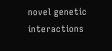novel genetic interactions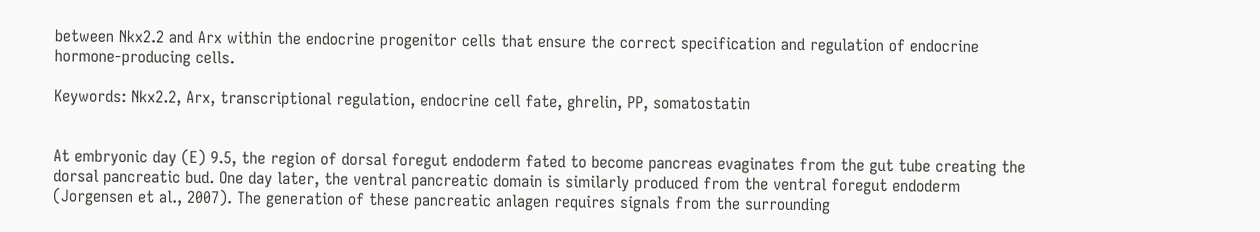between Nkx2.2 and Arx within the endocrine progenitor cells that ensure the correct specification and regulation of endocrine hormone-producing cells.

Keywords: Nkx2.2, Arx, transcriptional regulation, endocrine cell fate, ghrelin, PP, somatostatin


At embryonic day (E) 9.5, the region of dorsal foregut endoderm fated to become pancreas evaginates from the gut tube creating the dorsal pancreatic bud. One day later, the ventral pancreatic domain is similarly produced from the ventral foregut endoderm (Jorgensen et al., 2007). The generation of these pancreatic anlagen requires signals from the surrounding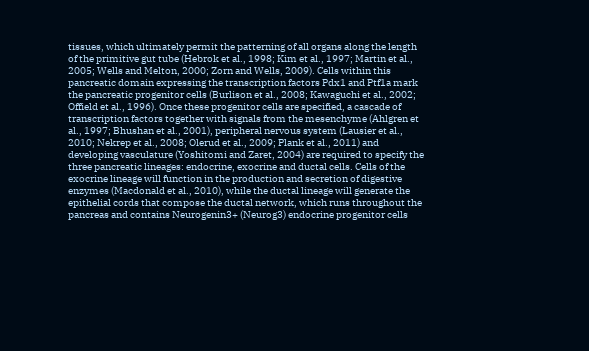tissues, which ultimately permit the patterning of all organs along the length of the primitive gut tube (Hebrok et al., 1998; Kim et al., 1997; Martin et al., 2005; Wells and Melton, 2000; Zorn and Wells, 2009). Cells within this pancreatic domain expressing the transcription factors Pdx1 and Ptf1a mark the pancreatic progenitor cells (Burlison et al., 2008; Kawaguchi et al., 2002; Offield et al., 1996). Once these progenitor cells are specified, a cascade of transcription factors together with signals from the mesenchyme (Ahlgren et al., 1997; Bhushan et al., 2001), peripheral nervous system (Lausier et al., 2010; Nekrep et al., 2008; Olerud et al., 2009; Plank et al., 2011) and developing vasculature (Yoshitomi and Zaret, 2004) are required to specify the three pancreatic lineages: endocrine, exocrine and ductal cells. Cells of the exocrine lineage will function in the production and secretion of digestive enzymes (Macdonald et al., 2010), while the ductal lineage will generate the epithelial cords that compose the ductal network, which runs throughout the pancreas and contains Neurogenin3+ (Neurog3) endocrine progenitor cells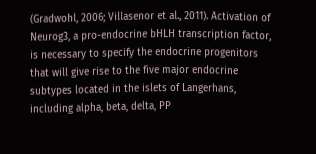(Gradwohl, 2006; Villasenor et al., 2011). Activation of Neurog3, a pro-endocrine bHLH transcription factor, is necessary to specify the endocrine progenitors that will give rise to the five major endocrine subtypes located in the islets of Langerhans, including alpha, beta, delta, PP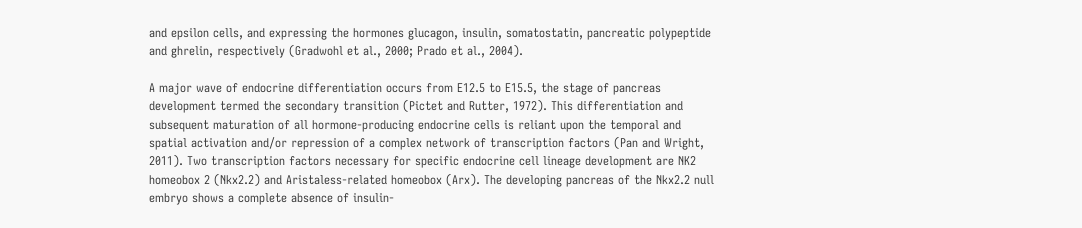and epsilon cells, and expressing the hormones glucagon, insulin, somatostatin, pancreatic polypeptide and ghrelin, respectively (Gradwohl et al., 2000; Prado et al., 2004).

A major wave of endocrine differentiation occurs from E12.5 to E15.5, the stage of pancreas development termed the secondary transition (Pictet and Rutter, 1972). This differentiation and subsequent maturation of all hormone-producing endocrine cells is reliant upon the temporal and spatial activation and/or repression of a complex network of transcription factors (Pan and Wright, 2011). Two transcription factors necessary for specific endocrine cell lineage development are NK2 homeobox 2 (Nkx2.2) and Aristaless-related homeobox (Arx). The developing pancreas of the Nkx2.2 null embryo shows a complete absence of insulin-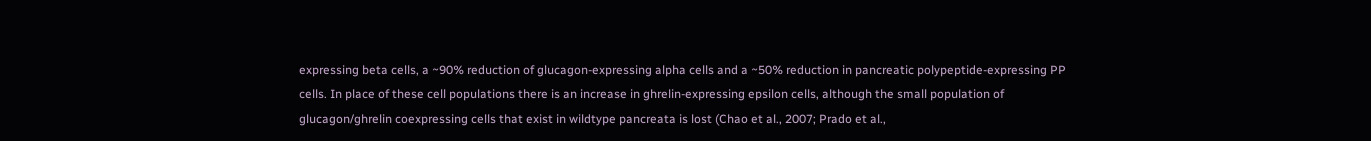expressing beta cells, a ~90% reduction of glucagon-expressing alpha cells and a ~50% reduction in pancreatic polypeptide-expressing PP cells. In place of these cell populations there is an increase in ghrelin-expressing epsilon cells, although the small population of glucagon/ghrelin coexpressing cells that exist in wildtype pancreata is lost (Chao et al., 2007; Prado et al.,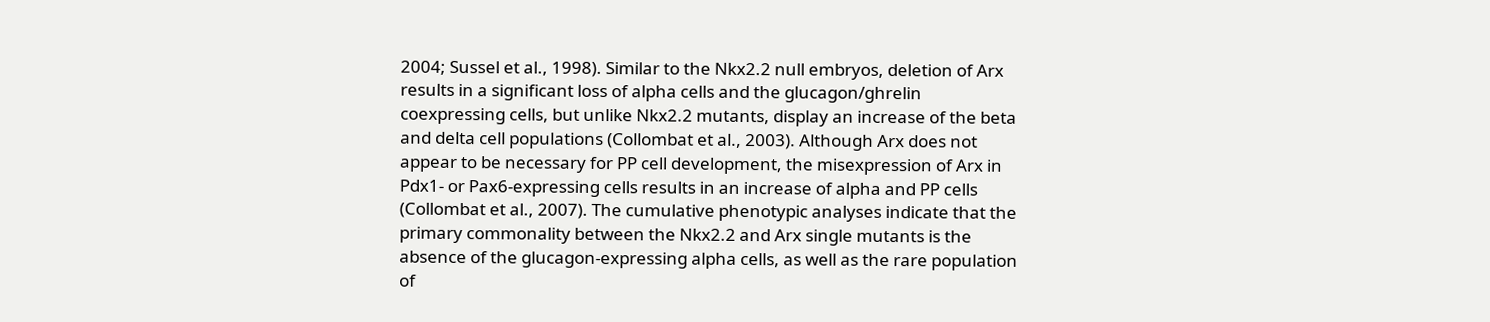2004; Sussel et al., 1998). Similar to the Nkx2.2 null embryos, deletion of Arx results in a significant loss of alpha cells and the glucagon/ghrelin coexpressing cells, but unlike Nkx2.2 mutants, display an increase of the beta and delta cell populations (Collombat et al., 2003). Although Arx does not appear to be necessary for PP cell development, the misexpression of Arx in Pdx1- or Pax6-expressing cells results in an increase of alpha and PP cells (Collombat et al., 2007). The cumulative phenotypic analyses indicate that the primary commonality between the Nkx2.2 and Arx single mutants is the absence of the glucagon-expressing alpha cells, as well as the rare population of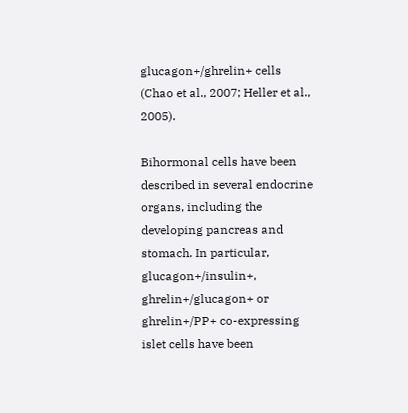glucagon+/ghrelin+ cells (Chao et al., 2007; Heller et al., 2005).

Bihormonal cells have been described in several endocrine organs, including the developing pancreas and stomach. In particular, glucagon+/insulin+, ghrelin+/glucagon+ or ghrelin+/PP+ co-expressing islet cells have been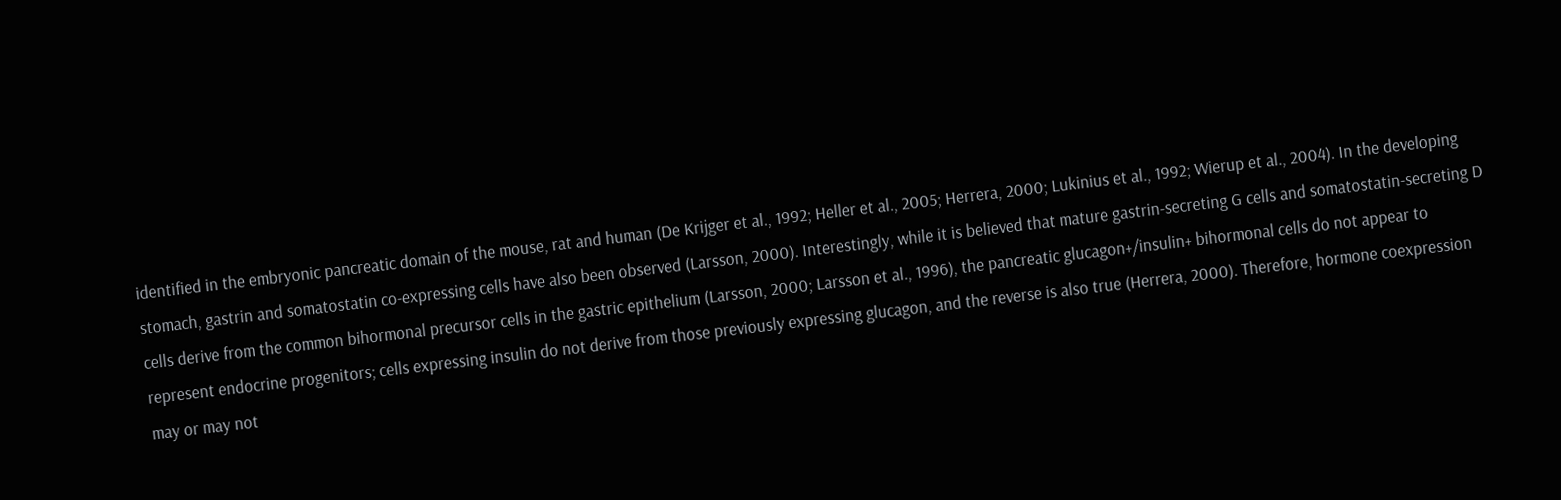identified in the embryonic pancreatic domain of the mouse, rat and human (De Krijger et al., 1992; Heller et al., 2005; Herrera, 2000; Lukinius et al., 1992; Wierup et al., 2004). In the developing stomach, gastrin and somatostatin co-expressing cells have also been observed (Larsson, 2000). Interestingly, while it is believed that mature gastrin-secreting G cells and somatostatin-secreting D cells derive from the common bihormonal precursor cells in the gastric epithelium (Larsson, 2000; Larsson et al., 1996), the pancreatic glucagon+/insulin+ bihormonal cells do not appear to represent endocrine progenitors; cells expressing insulin do not derive from those previously expressing glucagon, and the reverse is also true (Herrera, 2000). Therefore, hormone coexpression may or may not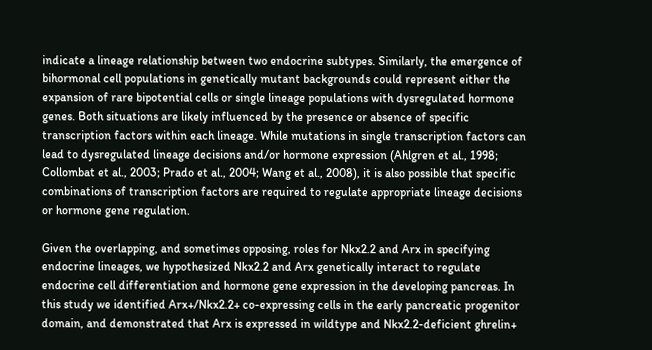indicate a lineage relationship between two endocrine subtypes. Similarly, the emergence of bihormonal cell populations in genetically mutant backgrounds could represent either the expansion of rare bipotential cells or single lineage populations with dysregulated hormone genes. Both situations are likely influenced by the presence or absence of specific transcription factors within each lineage. While mutations in single transcription factors can lead to dysregulated lineage decisions and/or hormone expression (Ahlgren et al., 1998; Collombat et al., 2003; Prado et al., 2004; Wang et al., 2008), it is also possible that specific combinations of transcription factors are required to regulate appropriate lineage decisions or hormone gene regulation.

Given the overlapping, and sometimes opposing, roles for Nkx2.2 and Arx in specifying endocrine lineages, we hypothesized Nkx2.2 and Arx genetically interact to regulate endocrine cell differentiation and hormone gene expression in the developing pancreas. In this study we identified Arx+/Nkx2.2+ co-expressing cells in the early pancreatic progenitor domain, and demonstrated that Arx is expressed in wildtype and Nkx2.2-deficient ghrelin+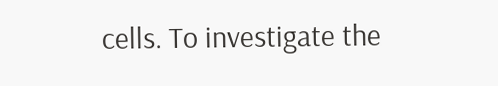cells. To investigate the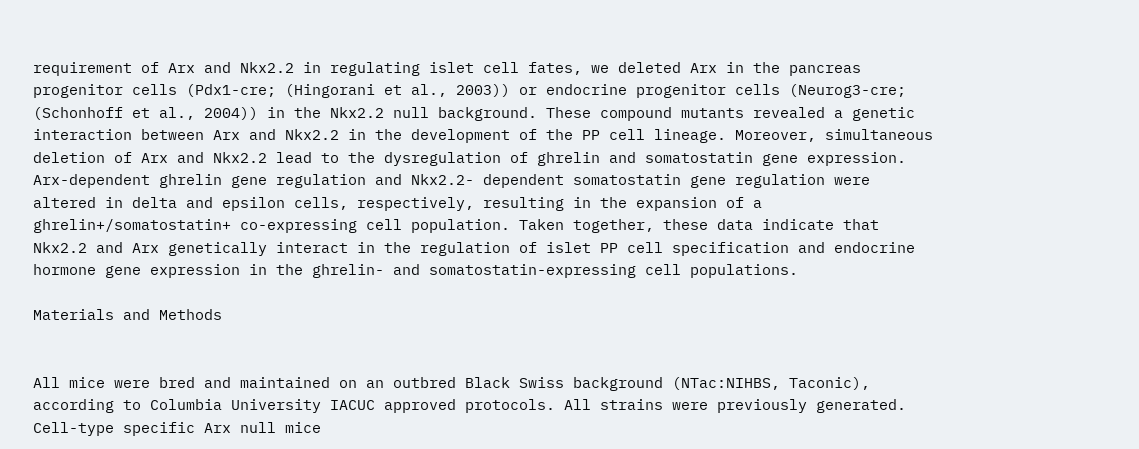requirement of Arx and Nkx2.2 in regulating islet cell fates, we deleted Arx in the pancreas progenitor cells (Pdx1-cre; (Hingorani et al., 2003)) or endocrine progenitor cells (Neurog3-cre; (Schonhoff et al., 2004)) in the Nkx2.2 null background. These compound mutants revealed a genetic interaction between Arx and Nkx2.2 in the development of the PP cell lineage. Moreover, simultaneous deletion of Arx and Nkx2.2 lead to the dysregulation of ghrelin and somatostatin gene expression. Arx-dependent ghrelin gene regulation and Nkx2.2- dependent somatostatin gene regulation were altered in delta and epsilon cells, respectively, resulting in the expansion of a ghrelin+/somatostatin+ co-expressing cell population. Taken together, these data indicate that Nkx2.2 and Arx genetically interact in the regulation of islet PP cell specification and endocrine hormone gene expression in the ghrelin- and somatostatin-expressing cell populations.

Materials and Methods


All mice were bred and maintained on an outbred Black Swiss background (NTac:NIHBS, Taconic), according to Columbia University IACUC approved protocols. All strains were previously generated. Cell-type specific Arx null mice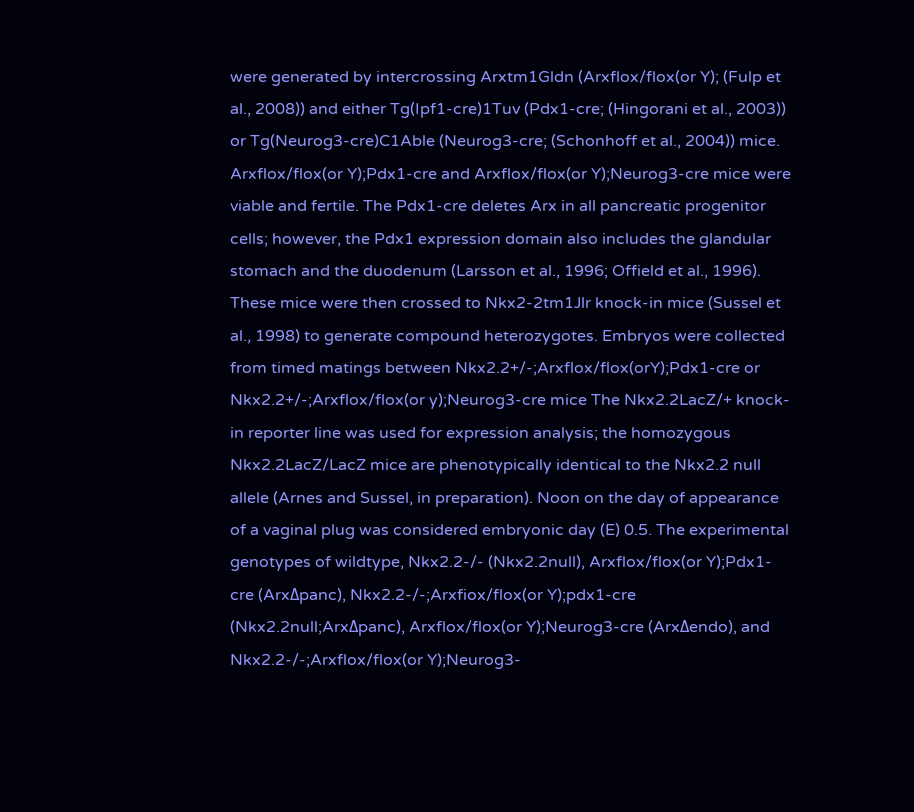were generated by intercrossing Arxtm1Gldn (Arxflox/flox(or Y); (Fulp et al., 2008)) and either Tg(Ipf1-cre)1Tuv (Pdx1-cre; (Hingorani et al., 2003)) or Tg(Neurog3-cre)C1Able (Neurog3-cre; (Schonhoff et al., 2004)) mice. Arxflox/flox(or Y);Pdx1-cre and Arxflox/flox(or Y);Neurog3-cre mice were viable and fertile. The Pdx1-cre deletes Arx in all pancreatic progenitor cells; however, the Pdx1 expression domain also includes the glandular stomach and the duodenum (Larsson et al., 1996; Offield et al., 1996). These mice were then crossed to Nkx2-2tm1Jlr knock-in mice (Sussel et al., 1998) to generate compound heterozygotes. Embryos were collected from timed matings between Nkx2.2+/-;Arxflox/flox(orY);Pdx1-cre or Nkx2.2+/-;Arxflox/flox(or y);Neurog3-cre mice The Nkx2.2LacZ/+ knock-in reporter line was used for expression analysis; the homozygous Nkx2.2LacZ/LacZ mice are phenotypically identical to the Nkx2.2 null allele (Arnes and Sussel, in preparation). Noon on the day of appearance of a vaginal plug was considered embryonic day (E) 0.5. The experimental genotypes of wildtype, Nkx2.2-/- (Nkx2.2null), Arxflox/flox(or Y);Pdx1-cre (ArxΔpanc), Nkx2.2-/-;Arxfiox/flox(or Y);pdx1-cre (Nkx2.2null;ArxΔpanc), Arxflox/flox(or Y);Neurog3-cre (ArxΔendo), and Nkx2.2-/-;Arxflox/flox(or Y);Neurog3-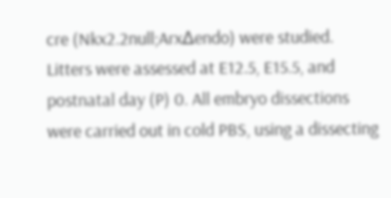cre (Nkx2.2null;ArxΔendo) were studied. Litters were assessed at E12.5, E15.5, and postnatal day (P) 0. All embryo dissections were carried out in cold PBS, using a dissecting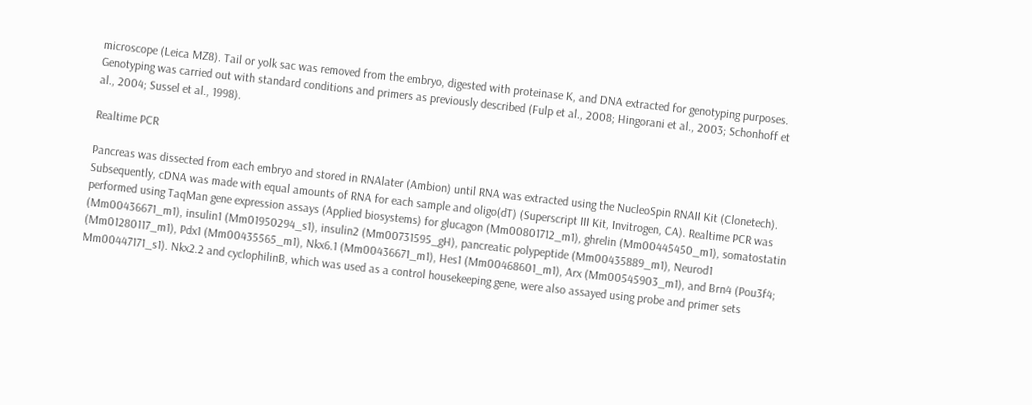microscope (Leica MZ8). Tail or yolk sac was removed from the embryo, digested with proteinase K, and DNA extracted for genotyping purposes. Genotyping was carried out with standard conditions and primers as previously described (Fulp et al., 2008; Hingorani et al., 2003; Schonhoff et al., 2004; Sussel et al., 1998).

Realtime PCR

Pancreas was dissected from each embryo and stored in RNAlater (Ambion) until RNA was extracted using the NucleoSpin RNAII Kit (Clonetech). Subsequently, cDNA was made with equal amounts of RNA for each sample and oligo(dT) (Superscript III Kit, Invitrogen, CA). Realtime PCR was performed using TaqMan gene expression assays (Applied biosystems) for glucagon (Mm00801712_m1), ghrelin (Mm00445450_m1), somatostatin (Mm00436671_m1), insulin1 (Mm01950294_s1), insulin2 (Mm00731595_gH), pancreatic polypeptide (Mm00435889_m1), Neurod1 (Mm01280117_m1), Pdx1 (Mm00435565_m1), Nkx6.1 (Mm00436671_m1), Hes1 (Mm00468601_m1), Arx (Mm00545903_m1), and Brn4 (Pou3f4; Mm00447171_s1). Nkx2.2 and cyclophilinB, which was used as a control housekeeping gene, were also assayed using probe and primer sets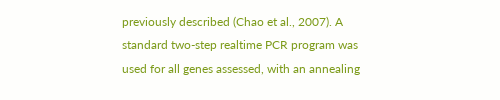previously described (Chao et al., 2007). A standard two-step realtime PCR program was used for all genes assessed, with an annealing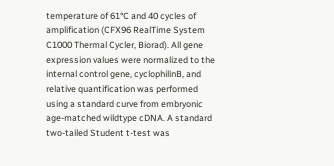temperature of 61°C and 40 cycles of amplification (CFX96 RealTime System C1000 Thermal Cycler, Biorad). All gene expression values were normalized to the internal control gene, cyclophilinB, and relative quantification was performed using a standard curve from embryonic age-matched wildtype cDNA. A standard two-tailed Student t-test was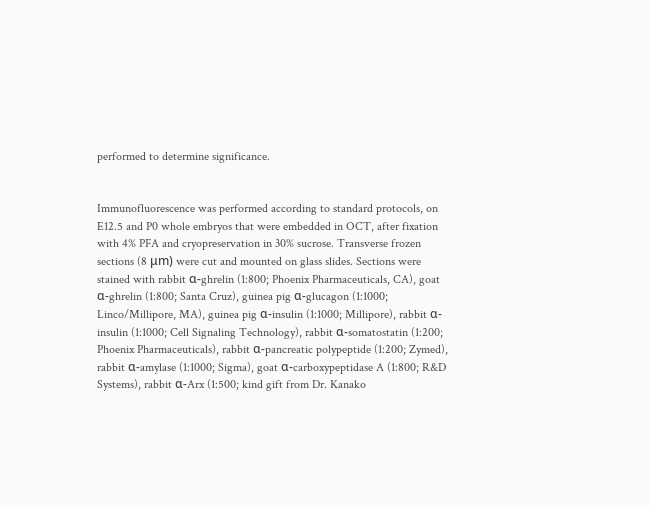performed to determine significance.


Immunofluorescence was performed according to standard protocols, on E12.5 and P0 whole embryos that were embedded in OCT, after fixation with 4% PFA and cryopreservation in 30% sucrose. Transverse frozen sections (8 μm) were cut and mounted on glass slides. Sections were stained with rabbit α-ghrelin (1:800; Phoenix Pharmaceuticals, CA), goat α-ghrelin (1:800; Santa Cruz), guinea pig α-glucagon (1:1000; Linco/Millipore, MA), guinea pig α-insulin (1:1000; Millipore), rabbit α-insulin (1:1000; Cell Signaling Technology), rabbit α-somatostatin (1:200; Phoenix Pharmaceuticals), rabbit α-pancreatic polypeptide (1:200; Zymed), rabbit α-amylase (1:1000; Sigma), goat α-carboxypeptidase A (1:800; R&D Systems), rabbit α-Arx (1:500; kind gift from Dr. Kanako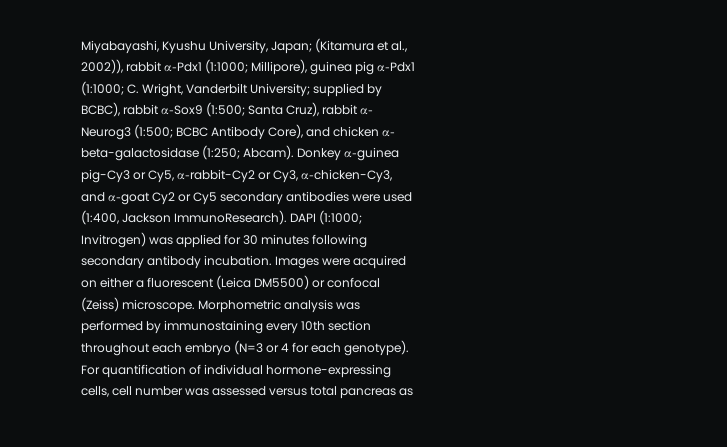Miyabayashi, Kyushu University, Japan; (Kitamura et al., 2002)), rabbit α-Pdx1 (1:1000; Millipore), guinea pig α-Pdx1 (1:1000; C. Wright, Vanderbilt University; supplied by BCBC), rabbit α-Sox9 (1:500; Santa Cruz), rabbit α-Neurog3 (1:500; BCBC Antibody Core), and chicken α-beta-galactosidase (1:250; Abcam). Donkey α-guinea pig-Cy3 or Cy5, α-rabbit-Cy2 or Cy3, α-chicken-Cy3, and α-goat Cy2 or Cy5 secondary antibodies were used (1:400, Jackson ImmunoResearch). DAPI (1:1000; Invitrogen) was applied for 30 minutes following secondary antibody incubation. Images were acquired on either a fluorescent (Leica DM5500) or confocal (Zeiss) microscope. Morphometric analysis was performed by immunostaining every 10th section throughout each embryo (N=3 or 4 for each genotype). For quantification of individual hormone-expressing cells, cell number was assessed versus total pancreas as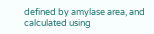defined by amylase area, and calculated using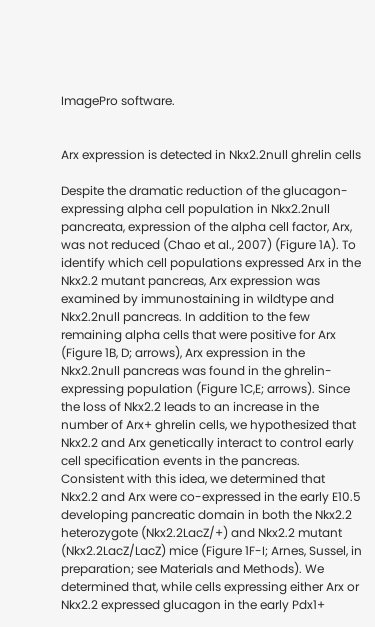ImagePro software.


Arx expression is detected in Nkx2.2null ghrelin cells

Despite the dramatic reduction of the glucagon-expressing alpha cell population in Nkx2.2null pancreata, expression of the alpha cell factor, Arx, was not reduced (Chao et al., 2007) (Figure 1A). To identify which cell populations expressed Arx in the Nkx2.2 mutant pancreas, Arx expression was examined by immunostaining in wildtype and Nkx2.2null pancreas. In addition to the few remaining alpha cells that were positive for Arx (Figure 1B, D; arrows), Arx expression in the Nkx2.2null pancreas was found in the ghrelin-expressing population (Figure 1C,E; arrows). Since the loss of Nkx2.2 leads to an increase in the number of Arx+ ghrelin cells, we hypothesized that Nkx2.2 and Arx genetically interact to control early cell specification events in the pancreas. Consistent with this idea, we determined that Nkx2.2 and Arx were co-expressed in the early E10.5 developing pancreatic domain in both the Nkx2.2 heterozygote (Nkx2.2LacZ/+) and Nkx2.2 mutant (Nkx2.2LacZ/LacZ) mice (Figure 1F-I; Arnes, Sussel, in preparation; see Materials and Methods). We determined that, while cells expressing either Arx or Nkx2.2 expressed glucagon in the early Pdx1+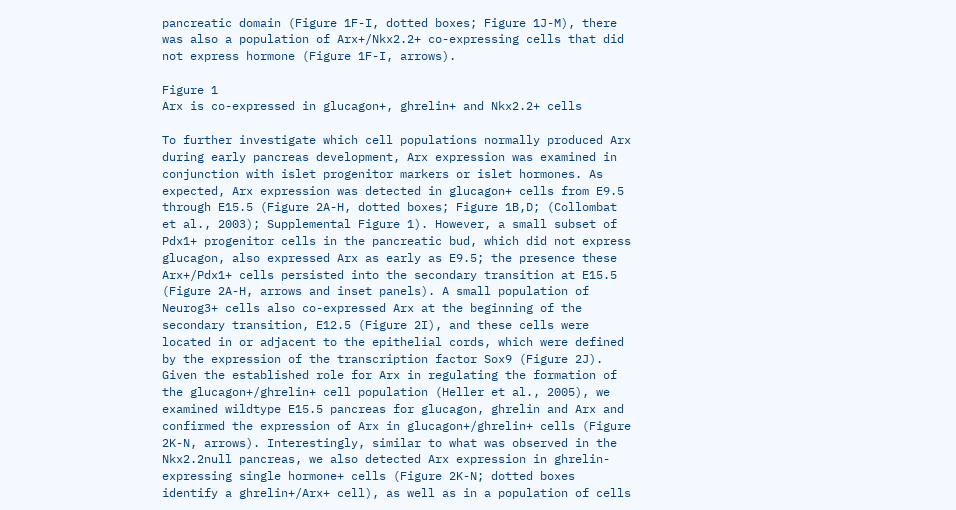pancreatic domain (Figure 1F-I, dotted boxes; Figure 1J-M), there was also a population of Arx+/Nkx2.2+ co-expressing cells that did not express hormone (Figure 1F-I, arrows).

Figure 1
Arx is co-expressed in glucagon+, ghrelin+ and Nkx2.2+ cells

To further investigate which cell populations normally produced Arx during early pancreas development, Arx expression was examined in conjunction with islet progenitor markers or islet hormones. As expected, Arx expression was detected in glucagon+ cells from E9.5 through E15.5 (Figure 2A-H, dotted boxes; Figure 1B,D; (Collombat et al., 2003); Supplemental Figure 1). However, a small subset of Pdx1+ progenitor cells in the pancreatic bud, which did not express glucagon, also expressed Arx as early as E9.5; the presence these Arx+/Pdx1+ cells persisted into the secondary transition at E15.5 (Figure 2A-H, arrows and inset panels). A small population of Neurog3+ cells also co-expressed Arx at the beginning of the secondary transition, E12.5 (Figure 2I), and these cells were located in or adjacent to the epithelial cords, which were defined by the expression of the transcription factor Sox9 (Figure 2J). Given the established role for Arx in regulating the formation of the glucagon+/ghrelin+ cell population (Heller et al., 2005), we examined wildtype E15.5 pancreas for glucagon, ghrelin and Arx and confirmed the expression of Arx in glucagon+/ghrelin+ cells (Figure 2K-N, arrows). Interestingly, similar to what was observed in the Nkx2.2null pancreas, we also detected Arx expression in ghrelin-expressing single hormone+ cells (Figure 2K-N; dotted boxes identify a ghrelin+/Arx+ cell), as well as in a population of cells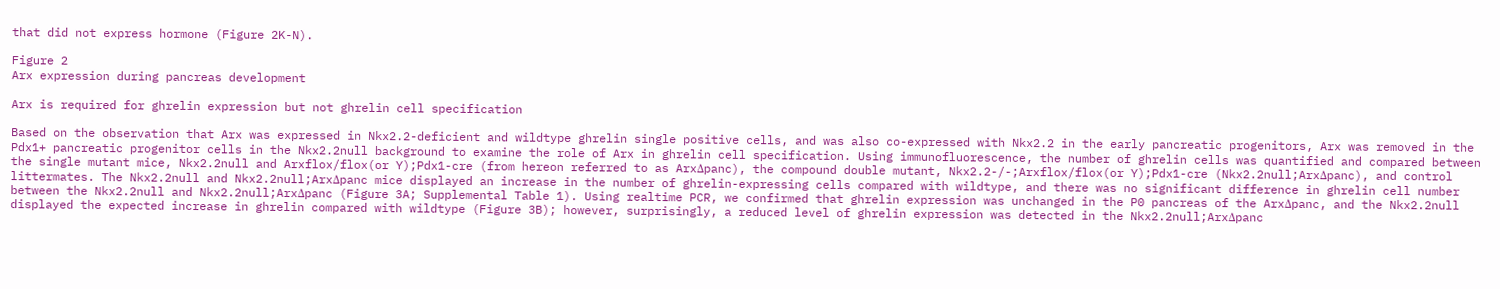that did not express hormone (Figure 2K-N).

Figure 2
Arx expression during pancreas development

Arx is required for ghrelin expression but not ghrelin cell specification

Based on the observation that Arx was expressed in Nkx2.2-deficient and wildtype ghrelin single positive cells, and was also co-expressed with Nkx2.2 in the early pancreatic progenitors, Arx was removed in the Pdx1+ pancreatic progenitor cells in the Nkx2.2null background to examine the role of Arx in ghrelin cell specification. Using immunofluorescence, the number of ghrelin cells was quantified and compared between the single mutant mice, Nkx2.2null and Arxflox/flox(or Y);Pdx1-cre (from hereon referred to as ArxΔpanc), the compound double mutant, Nkx2.2-/-;Arxflox/flox(or Y);Pdx1-cre (Nkx2.2null;ArxΔpanc), and control littermates. The Nkx2.2null and Nkx2.2null;ArxΔpanc mice displayed an increase in the number of ghrelin-expressing cells compared with wildtype, and there was no significant difference in ghrelin cell number between the Nkx2.2null and Nkx2.2null;ArxΔpanc (Figure 3A; Supplemental Table 1). Using realtime PCR, we confirmed that ghrelin expression was unchanged in the P0 pancreas of the ArxΔpanc, and the Nkx2.2null displayed the expected increase in ghrelin compared with wildtype (Figure 3B); however, surprisingly, a reduced level of ghrelin expression was detected in the Nkx2.2null;ArxΔpanc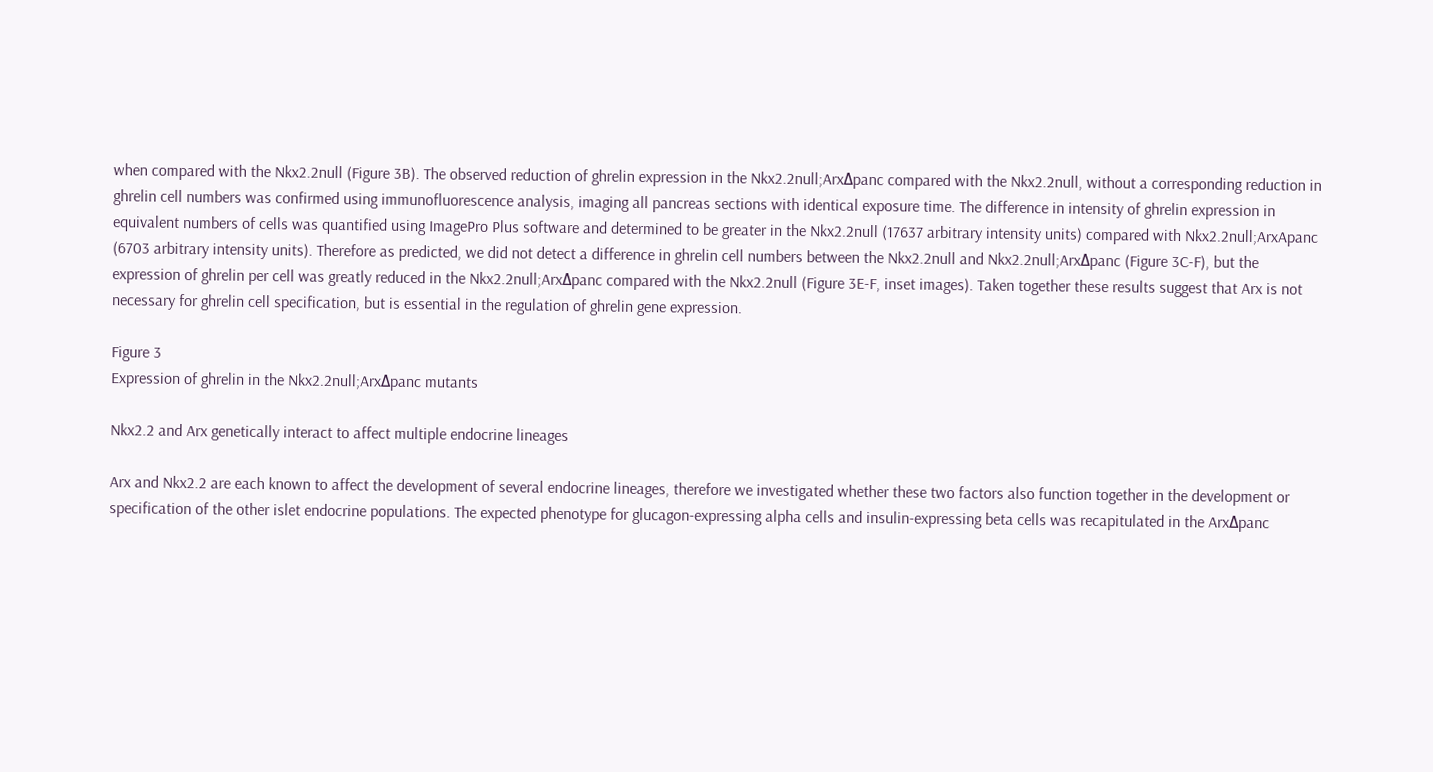when compared with the Nkx2.2null (Figure 3B). The observed reduction of ghrelin expression in the Nkx2.2null;ArxΔpanc compared with the Nkx2.2null, without a corresponding reduction in ghrelin cell numbers was confirmed using immunofluorescence analysis, imaging all pancreas sections with identical exposure time. The difference in intensity of ghrelin expression in equivalent numbers of cells was quantified using ImagePro Plus software and determined to be greater in the Nkx2.2null (17637 arbitrary intensity units) compared with Nkx2.2null;ArxApanc (6703 arbitrary intensity units). Therefore as predicted, we did not detect a difference in ghrelin cell numbers between the Nkx2.2null and Nkx2.2null;ArxΔpanc (Figure 3C-F), but the expression of ghrelin per cell was greatly reduced in the Nkx2.2null;ArxΔpanc compared with the Nkx2.2null (Figure 3E-F, inset images). Taken together these results suggest that Arx is not necessary for ghrelin cell specification, but is essential in the regulation of ghrelin gene expression.

Figure 3
Expression of ghrelin in the Nkx2.2null;ArxΔpanc mutants

Nkx2.2 and Arx genetically interact to affect multiple endocrine lineages

Arx and Nkx2.2 are each known to affect the development of several endocrine lineages, therefore we investigated whether these two factors also function together in the development or specification of the other islet endocrine populations. The expected phenotype for glucagon-expressing alpha cells and insulin-expressing beta cells was recapitulated in the ArxΔpanc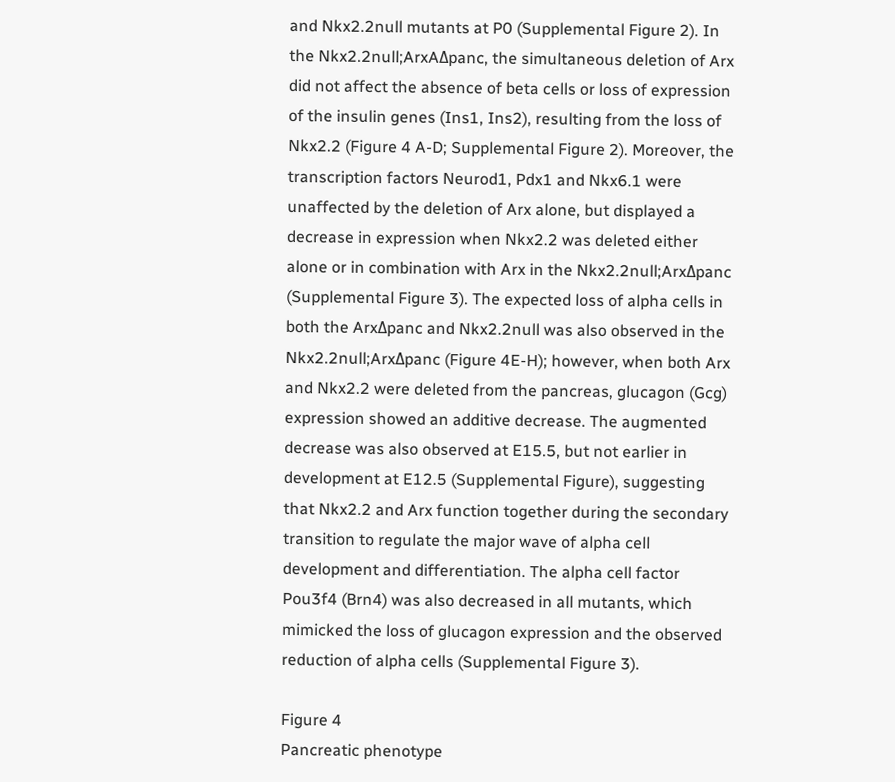and Nkx2.2null mutants at P0 (Supplemental Figure 2). In the Nkx2.2null;ArxAΔpanc, the simultaneous deletion of Arx did not affect the absence of beta cells or loss of expression of the insulin genes (Ins1, Ins2), resulting from the loss of Nkx2.2 (Figure 4 A-D; Supplemental Figure 2). Moreover, the transcription factors Neurod1, Pdx1 and Nkx6.1 were unaffected by the deletion of Arx alone, but displayed a decrease in expression when Nkx2.2 was deleted either alone or in combination with Arx in the Nkx2.2null;ArxΔpanc (Supplemental Figure 3). The expected loss of alpha cells in both the ArxΔpanc and Nkx2.2null was also observed in the Nkx2.2null;ArxΔpanc (Figure 4E-H); however, when both Arx and Nkx2.2 were deleted from the pancreas, glucagon (Gcg) expression showed an additive decrease. The augmented decrease was also observed at E15.5, but not earlier in development at E12.5 (Supplemental Figure), suggesting that Nkx2.2 and Arx function together during the secondary transition to regulate the major wave of alpha cell development and differentiation. The alpha cell factor Pou3f4 (Brn4) was also decreased in all mutants, which mimicked the loss of glucagon expression and the observed reduction of alpha cells (Supplemental Figure 3).

Figure 4
Pancreatic phenotype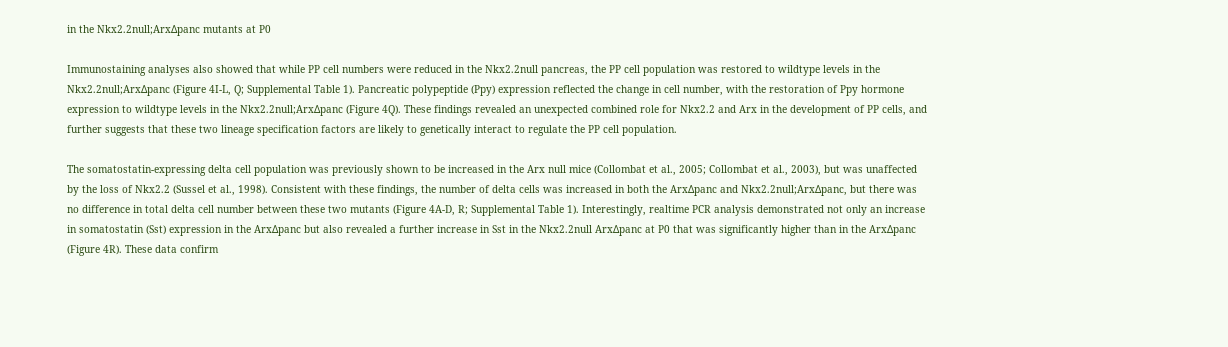in the Nkx2.2null;ArxΔpanc mutants at P0

Immunostaining analyses also showed that while PP cell numbers were reduced in the Nkx2.2null pancreas, the PP cell population was restored to wildtype levels in the Nkx2.2null;ArxΔpanc (Figure 4I-L, Q; Supplemental Table 1). Pancreatic polypeptide (Ppy) expression reflected the change in cell number, with the restoration of Ppy hormone expression to wildtype levels in the Nkx2.2null;ArxΔpanc (Figure 4Q). These findings revealed an unexpected combined role for Nkx2.2 and Arx in the development of PP cells, and further suggests that these two lineage specification factors are likely to genetically interact to regulate the PP cell population.

The somatostatin-expressing delta cell population was previously shown to be increased in the Arx null mice (Collombat et al., 2005; Collombat et al., 2003), but was unaffected by the loss of Nkx2.2 (Sussel et al., 1998). Consistent with these findings, the number of delta cells was increased in both the ArxΔpanc and Nkx2.2null;ArxΔpanc, but there was no difference in total delta cell number between these two mutants (Figure 4A-D, R; Supplemental Table 1). Interestingly, realtime PCR analysis demonstrated not only an increase in somatostatin (Sst) expression in the ArxΔpanc but also revealed a further increase in Sst in the Nkx2.2null ArxΔpanc at P0 that was significantly higher than in the ArxΔpanc (Figure 4R). These data confirm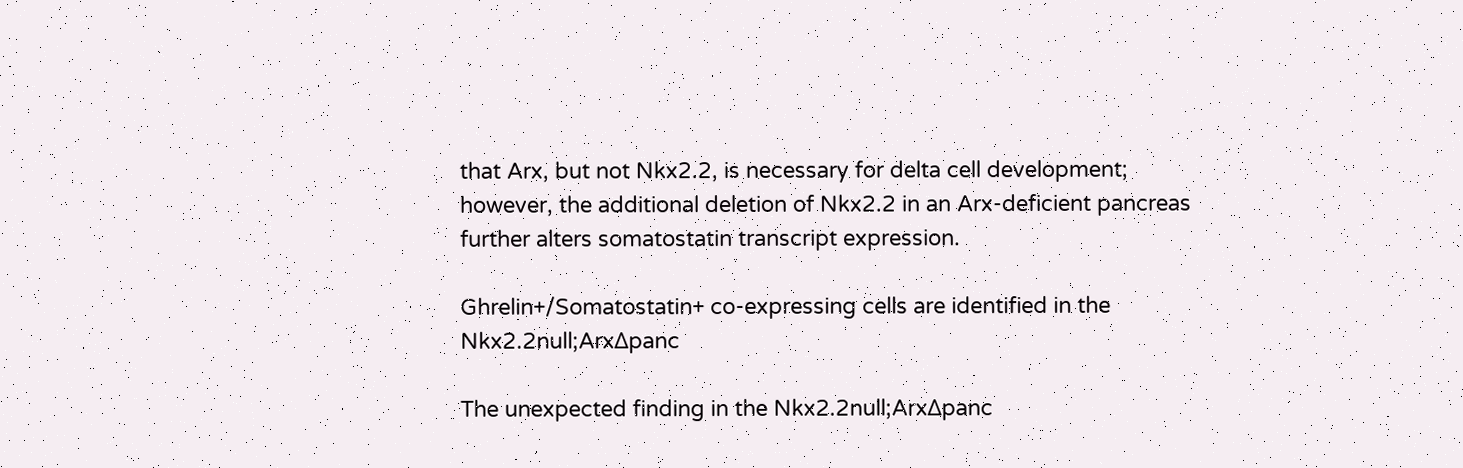that Arx, but not Nkx2.2, is necessary for delta cell development; however, the additional deletion of Nkx2.2 in an Arx-deficient pancreas further alters somatostatin transcript expression.

Ghrelin+/Somatostatin+ co-expressing cells are identified in the Nkx2.2null;ArxΔpanc

The unexpected finding in the Nkx2.2null;ArxΔpanc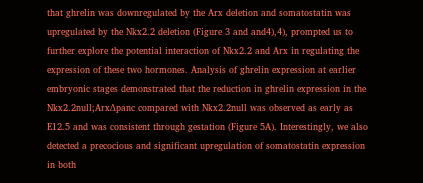that ghrelin was downregulated by the Arx deletion and somatostatin was upregulated by the Nkx2.2 deletion (Figure 3 and and4),4), prompted us to further explore the potential interaction of Nkx2.2 and Arx in regulating the expression of these two hormones. Analysis of ghrelin expression at earlier embryonic stages demonstrated that the reduction in ghrelin expression in the Nkx2.2null;ArxΔpanc compared with Nkx2.2null was observed as early as E12.5 and was consistent through gestation (Figure 5A). Interestingly, we also detected a precocious and significant upregulation of somatostatin expression in both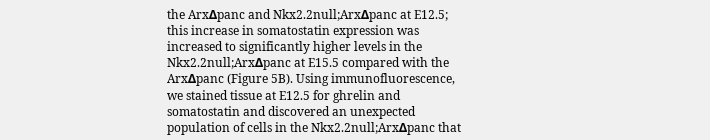the ArxΔpanc and Nkx2.2null;ArxΔpanc at E12.5; this increase in somatostatin expression was increased to significantly higher levels in the Nkx2.2null;ArxΔpanc at E15.5 compared with the ArxΔpanc (Figure 5B). Using immunofluorescence, we stained tissue at E12.5 for ghrelin and somatostatin and discovered an unexpected population of cells in the Nkx2.2null;ArxΔpanc that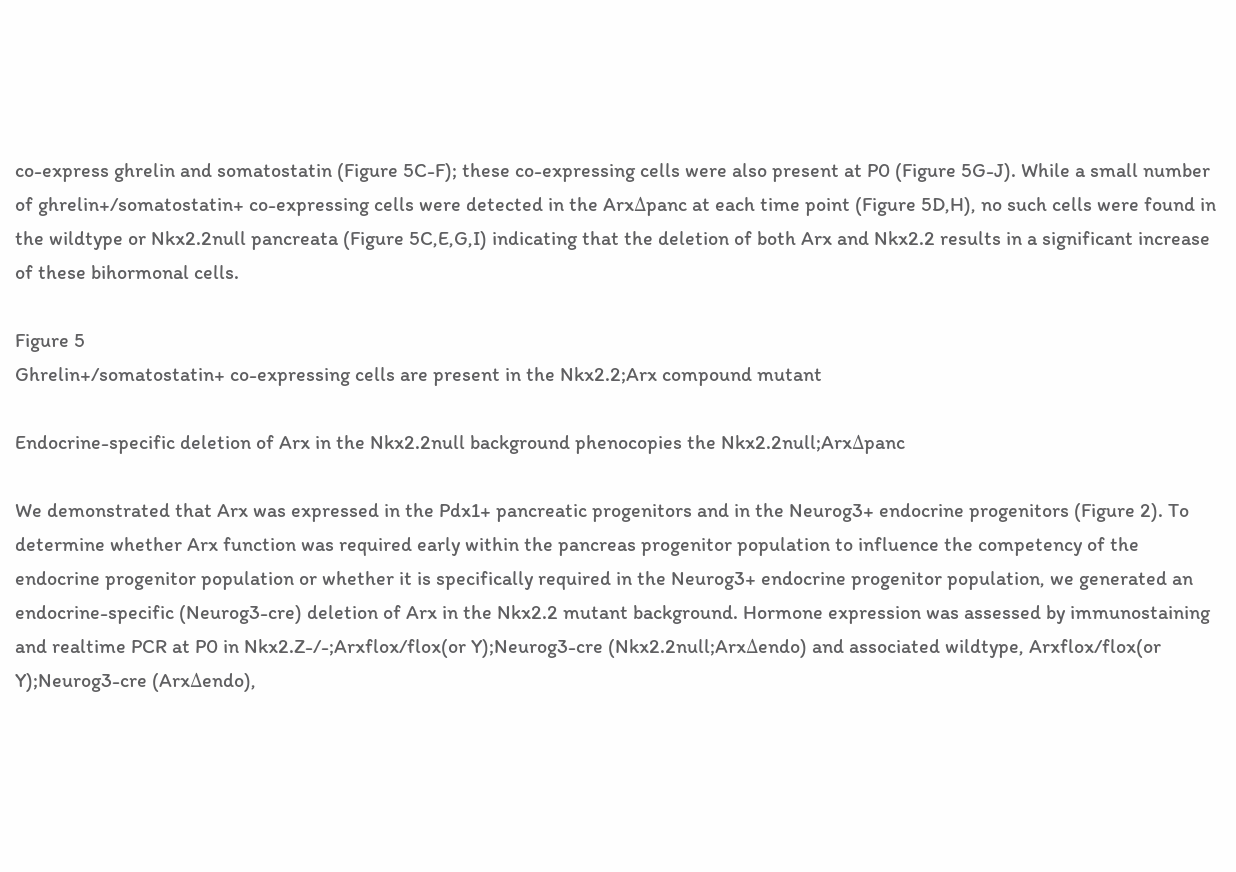co-express ghrelin and somatostatin (Figure 5C-F); these co-expressing cells were also present at P0 (Figure 5G-J). While a small number of ghrelin+/somatostatin+ co-expressing cells were detected in the ArxΔpanc at each time point (Figure 5D,H), no such cells were found in the wildtype or Nkx2.2null pancreata (Figure 5C,E,G,I) indicating that the deletion of both Arx and Nkx2.2 results in a significant increase of these bihormonal cells.

Figure 5
Ghrelin+/somatostatin+ co-expressing cells are present in the Nkx2.2;Arx compound mutant

Endocrine-specific deletion of Arx in the Nkx2.2null background phenocopies the Nkx2.2null;ArxΔpanc

We demonstrated that Arx was expressed in the Pdx1+ pancreatic progenitors and in the Neurog3+ endocrine progenitors (Figure 2). To determine whether Arx function was required early within the pancreas progenitor population to influence the competency of the endocrine progenitor population or whether it is specifically required in the Neurog3+ endocrine progenitor population, we generated an endocrine-specific (Neurog3-cre) deletion of Arx in the Nkx2.2 mutant background. Hormone expression was assessed by immunostaining and realtime PCR at P0 in Nkx2.Z-/-;Arxflox/flox(or Y);Neurog3-cre (Nkx2.2null;ArxΔendo) and associated wildtype, Arxflox/flox(or Y);Neurog3-cre (ArxΔendo),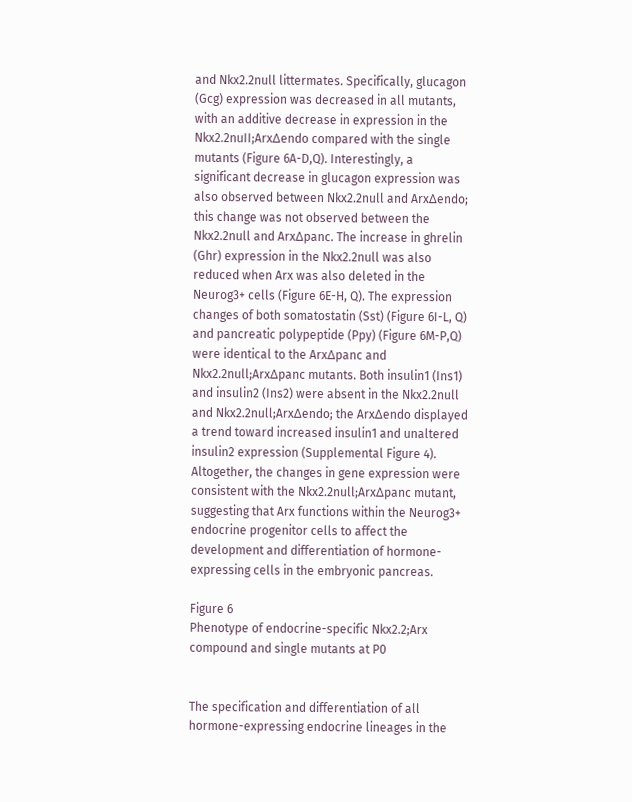and Nkx2.2null littermates. Specifically, glucagon (Gcg) expression was decreased in all mutants, with an additive decrease in expression in the Nkx2.2nuII;ArxΔendo compared with the single mutants (Figure 6A-D,Q). Interestingly, a significant decrease in glucagon expression was also observed between Nkx2.2null and ArxΔendo; this change was not observed between the Nkx2.2null and ArxΔpanc. The increase in ghrelin (Ghr) expression in the Nkx2.2null was also reduced when Arx was also deleted in the Neurog3+ cells (Figure 6E-H, Q). The expression changes of both somatostatin (Sst) (Figure 6I-L, Q) and pancreatic polypeptide (Ppy) (Figure 6M-P,Q) were identical to the ArxΔpanc and Nkx2.2null;ArxΔpanc mutants. Both insulin1 (Ins1) and insulin2 (Ins2) were absent in the Nkx2.2null and Nkx2.2null;ArxΔendo; the ArxΔendo displayed a trend toward increased insulin1 and unaltered insulin2 expression (Supplemental Figure 4). Altogether, the changes in gene expression were consistent with the Nkx2.2null;ArxΔpanc mutant, suggesting that Arx functions within the Neurog3+ endocrine progenitor cells to affect the development and differentiation of hormone-expressing cells in the embryonic pancreas.

Figure 6
Phenotype of endocrine-specific Nkx2.2;Arx compound and single mutants at P0


The specification and differentiation of all hormone-expressing endocrine lineages in the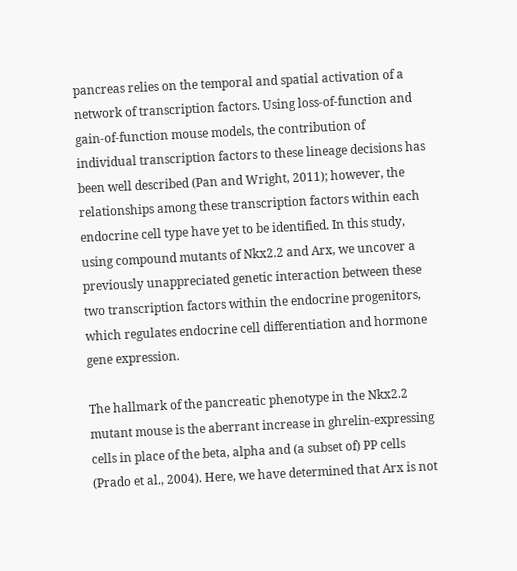pancreas relies on the temporal and spatial activation of a network of transcription factors. Using loss-of-function and gain-of-function mouse models, the contribution of individual transcription factors to these lineage decisions has been well described (Pan and Wright, 2011); however, the relationships among these transcription factors within each endocrine cell type have yet to be identified. In this study, using compound mutants of Nkx2.2 and Arx, we uncover a previously unappreciated genetic interaction between these two transcription factors within the endocrine progenitors, which regulates endocrine cell differentiation and hormone gene expression.

The hallmark of the pancreatic phenotype in the Nkx2.2 mutant mouse is the aberrant increase in ghrelin-expressing cells in place of the beta, alpha and (a subset of) PP cells (Prado et al., 2004). Here, we have determined that Arx is not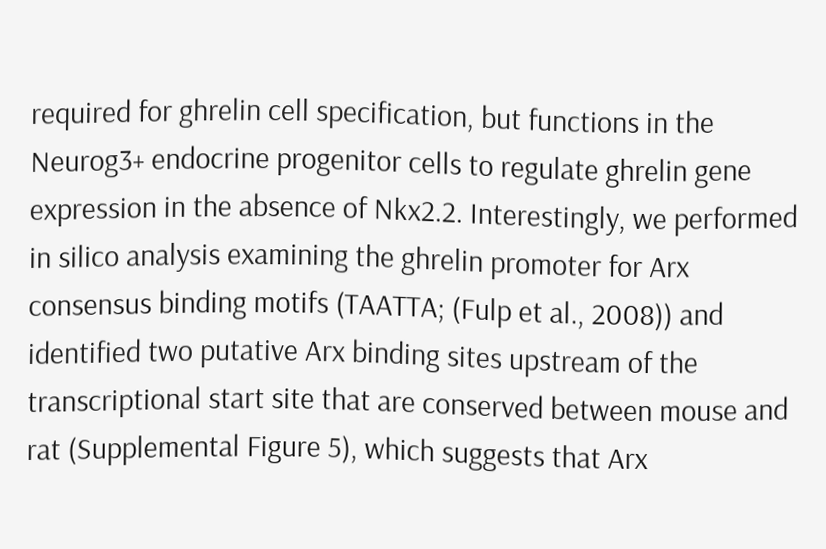required for ghrelin cell specification, but functions in the Neurog3+ endocrine progenitor cells to regulate ghrelin gene expression in the absence of Nkx2.2. Interestingly, we performed in silico analysis examining the ghrelin promoter for Arx consensus binding motifs (TAATTA; (Fulp et al., 2008)) and identified two putative Arx binding sites upstream of the transcriptional start site that are conserved between mouse and rat (Supplemental Figure 5), which suggests that Arx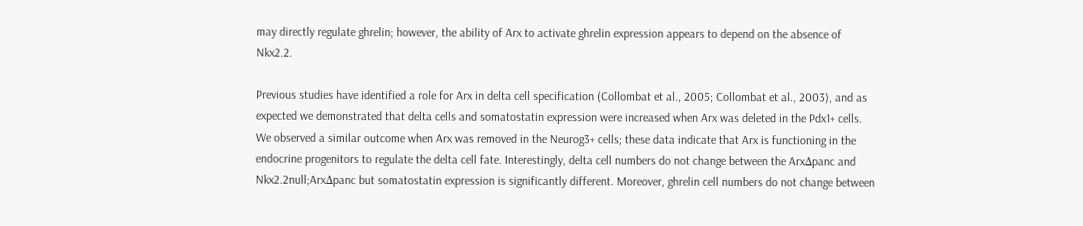may directly regulate ghrelin; however, the ability of Arx to activate ghrelin expression appears to depend on the absence of Nkx2.2.

Previous studies have identified a role for Arx in delta cell specification (Collombat et al., 2005; Collombat et al., 2003), and as expected we demonstrated that delta cells and somatostatin expression were increased when Arx was deleted in the Pdx1+ cells. We observed a similar outcome when Arx was removed in the Neurog3+ cells; these data indicate that Arx is functioning in the endocrine progenitors to regulate the delta cell fate. Interestingly, delta cell numbers do not change between the ArxΔpanc and Nkx2.2null;ArxΔpanc but somatostatin expression is significantly different. Moreover, ghrelin cell numbers do not change between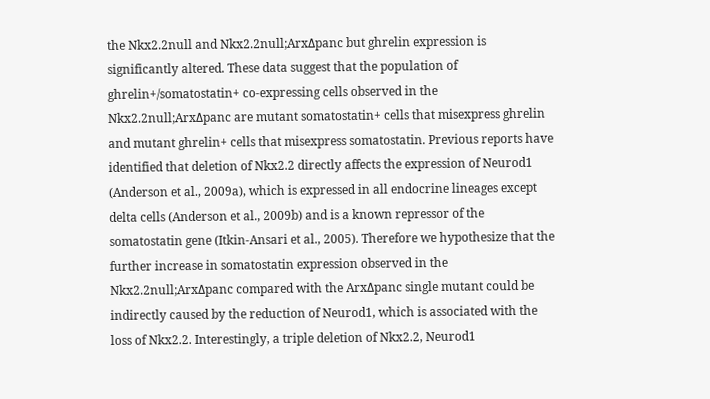the Nkx2.2null and Nkx2.2null;ArxΔpanc but ghrelin expression is significantly altered. These data suggest that the population of ghrelin+/somatostatin+ co-expressing cells observed in the Nkx2.2null;ArxΔpanc are mutant somatostatin+ cells that misexpress ghrelin and mutant ghrelin+ cells that misexpress somatostatin. Previous reports have identified that deletion of Nkx2.2 directly affects the expression of Neurod1 (Anderson et al., 2009a), which is expressed in all endocrine lineages except delta cells (Anderson et al., 2009b) and is a known repressor of the somatostatin gene (Itkin-Ansari et al., 2005). Therefore we hypothesize that the further increase in somatostatin expression observed in the Nkx2.2null;ArxΔpanc compared with the ArxΔpanc single mutant could be indirectly caused by the reduction of Neurod1, which is associated with the loss of Nkx2.2. Interestingly, a triple deletion of Nkx2.2, Neurod1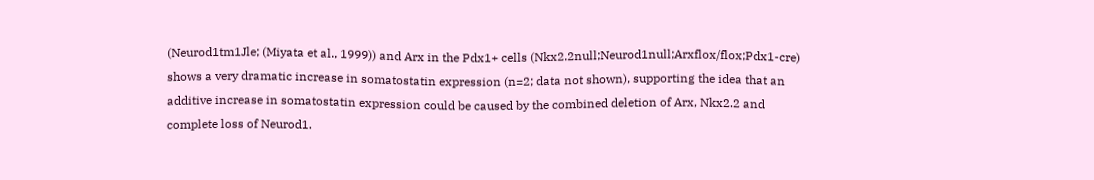(Neurod1tm1Jle; (Miyata et al., 1999)) and Arx in the Pdx1+ cells (Nkx2.2null;Neurod1null;Arxflox/flox;Pdx1-cre) shows a very dramatic increase in somatostatin expression (n=2; data not shown), supporting the idea that an additive increase in somatostatin expression could be caused by the combined deletion of Arx, Nkx2.2 and complete loss of Neurod1.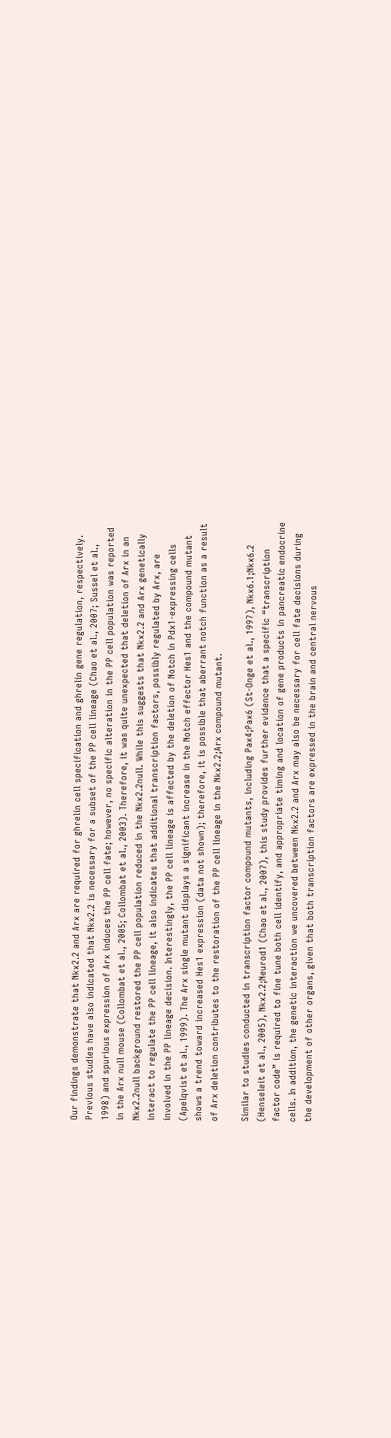Our findings demonstrate that Nkx2.2 and Arx are required for ghrelin cell specification and ghrelin gene regulation, respectively. Previous studies have also indicated that Nkx2.2 is necessary for a subset of the PP cell lineage (Chao et al., 2007; Sussel et al., 1998) and spurious expression of Arx induces the PP cell fate; however, no specific alteration in the PP cell population was reported in the Arx null mouse (Collombat et al., 2005; Collombat et al., 2003). Therefore, it was quite unexpected that deletion of Arx in an Nkx2.2null background restored the PP cell population reduced in the Nkx2.2null. While this suggests that Nkx2.2 and Arx genetically interact to regulate the PP cell lineage, it also indicates that additional transcription factors, possibly regulated by Arx, are involved in the PP lineage decision. Interestingly, the PP cell lineage is affected by the deletion of Notch in Pdx1-expressing cells (Apelqvist et al., 1999). The Arx single mutant displays a significant increase in the Notch effector Hes1 and the compound mutant shows a trend toward increased Hes1 expression (data not shown); therefore, it is possible that aberrant notch function as a result of Arx deletion contributes to the restoration of the PP cell lineage in the Nkx2.2;Arx compound mutant.

Similar to studies conducted in transcription factor compound mutants, including Pax4;Pax6 (St-Onge et al., 1997), Nkx6.1;Nkx6.2 (Henseleit et al., 2005), Nkx2.2;Neurod1 (Chao et al., 2007), this study provides further evidence that a specific “transcription factor code” is required to fine tune both cell identify, and appropriate timing and location of gene products in pancreatic endocrine cells. In addition, the genetic interaction we uncovered between Nkx2.2 and Arx may also be necessary for cell fate decisions during the development of other organs, given that both transcription factors are expressed in the brain and central nervous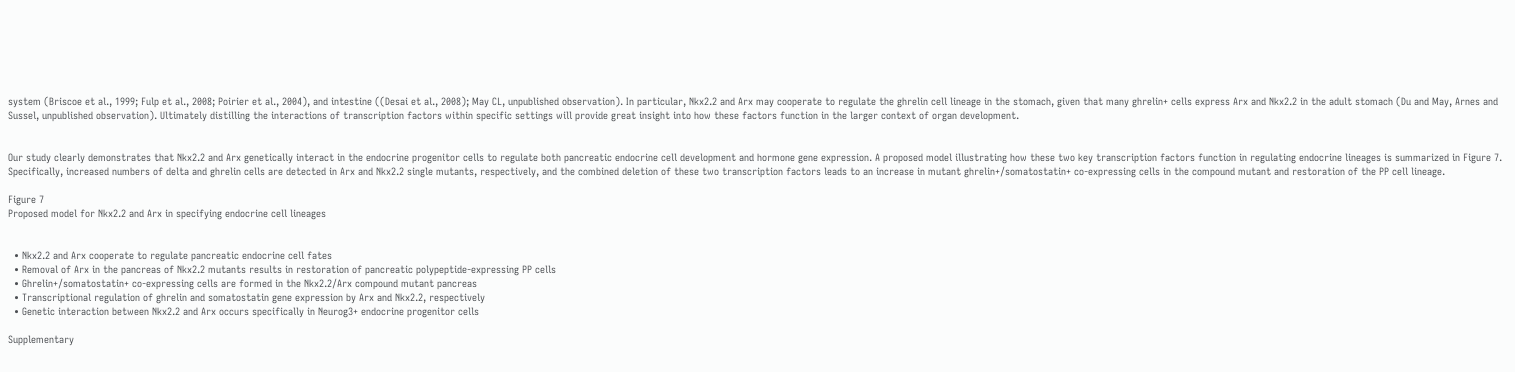system (Briscoe et al., 1999; Fulp et al., 2008; Poirier et al., 2004), and intestine ((Desai et al., 2008); May CL, unpublished observation). In particular, Nkx2.2 and Arx may cooperate to regulate the ghrelin cell lineage in the stomach, given that many ghrelin+ cells express Arx and Nkx2.2 in the adult stomach (Du and May, Arnes and Sussel, unpublished observation). Ultimately distilling the interactions of transcription factors within specific settings will provide great insight into how these factors function in the larger context of organ development.


Our study clearly demonstrates that Nkx2.2 and Arx genetically interact in the endocrine progenitor cells to regulate both pancreatic endocrine cell development and hormone gene expression. A proposed model illustrating how these two key transcription factors function in regulating endocrine lineages is summarized in Figure 7. Specifically, increased numbers of delta and ghrelin cells are detected in Arx and Nkx2.2 single mutants, respectively, and the combined deletion of these two transcription factors leads to an increase in mutant ghrelin+/somatostatin+ co-expressing cells in the compound mutant and restoration of the PP cell lineage.

Figure 7
Proposed model for Nkx2.2 and Arx in specifying endocrine cell lineages


  • Nkx2.2 and Arx cooperate to regulate pancreatic endocrine cell fates
  • Removal of Arx in the pancreas of Nkx2.2 mutants results in restoration of pancreatic polypeptide-expressing PP cells
  • Ghrelin+/somatostatin+ co-expressing cells are formed in the Nkx2.2/Arx compound mutant pancreas
  • Transcriptional regulation of ghrelin and somatostatin gene expression by Arx and Nkx2.2, respectively
  • Genetic interaction between Nkx2.2 and Arx occurs specifically in Neurog3+ endocrine progenitor cells

Supplementary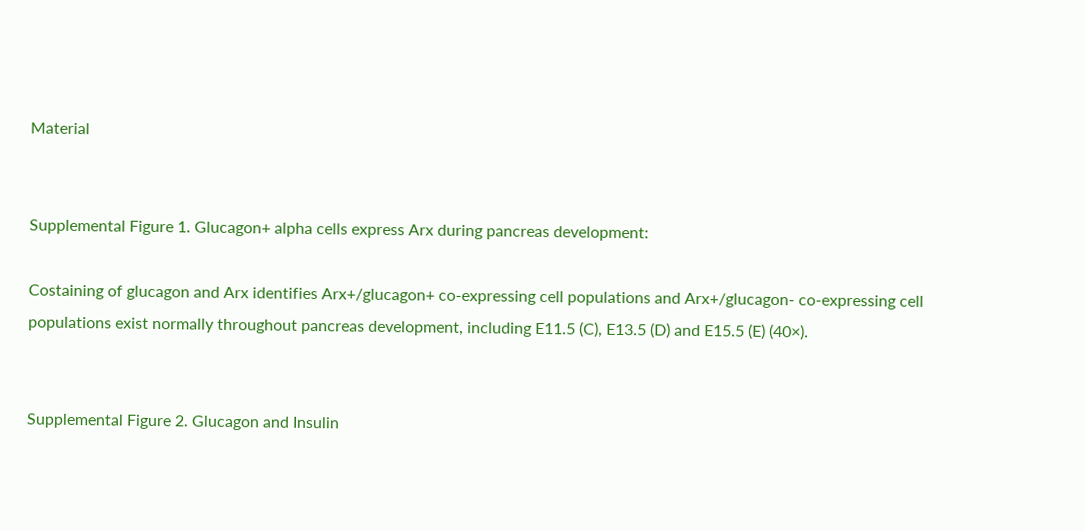Material


Supplemental Figure 1. Glucagon+ alpha cells express Arx during pancreas development:

Costaining of glucagon and Arx identifies Arx+/glucagon+ co-expressing cell populations and Arx+/glucagon- co-expressing cell populations exist normally throughout pancreas development, including E11.5 (C), E13.5 (D) and E15.5 (E) (40×).


Supplemental Figure 2. Glucagon and Insulin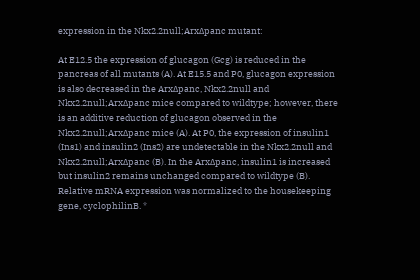expression in the Nkx2.2null;ArxΔpanc mutant:

At E12.5 the expression of glucagon (Gcg) is reduced in the pancreas of all mutants (A). At E15.5 and P0, glucagon expression is also decreased in the ArxΔpanc, Nkx2.2null and Nkx2.2null;ArxΔpanc mice compared to wildtype; however, there is an additive reduction of glucagon observed in the Nkx2.2null;ArxΔpanc mice (A). At P0, the expression of insulin1 (Ins1) and insulin2 (Ins2) are undetectable in the Nkx2.2null and Nkx2.2null;ArxΔpanc (B). In the ArxΔpanc, insulin1 is increased but insulin2 remains unchanged compared to wildtype (B). Relative mRNA expression was normalized to the housekeeping gene, cyclophilinB. *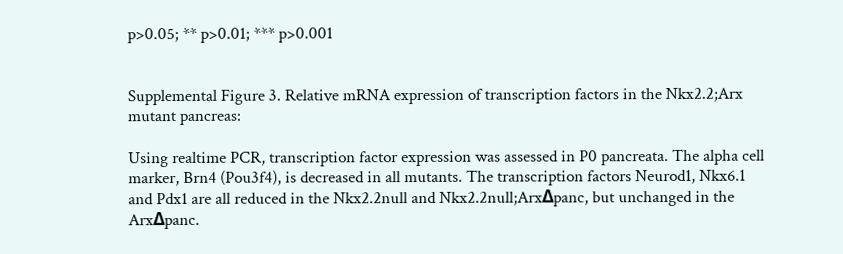p>0.05; ** p>0.01; *** p>0.001


Supplemental Figure 3. Relative mRNA expression of transcription factors in the Nkx2.2;Arx mutant pancreas:

Using realtime PCR, transcription factor expression was assessed in P0 pancreata. The alpha cell marker, Brn4 (Pou3f4), is decreased in all mutants. The transcription factors Neurod1, Nkx6.1 and Pdx1 are all reduced in the Nkx2.2null and Nkx2.2null;ArxΔpanc, but unchanged in the ArxΔpanc.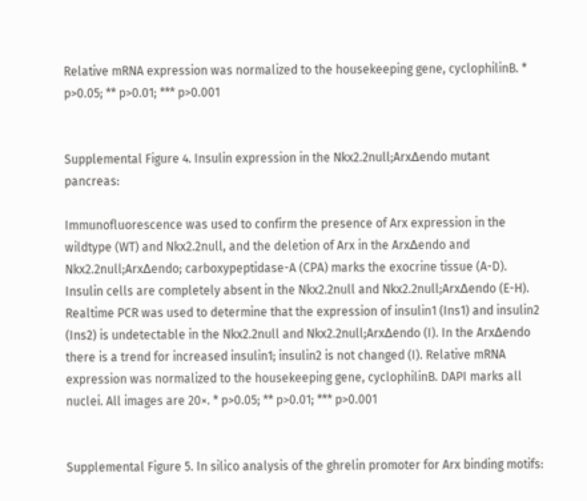Relative mRNA expression was normalized to the housekeeping gene, cyclophilinB. * p>0.05; ** p>0.01; *** p>0.001


Supplemental Figure 4. Insulin expression in the Nkx2.2null;ArxΔendo mutant pancreas:

Immunofluorescence was used to confirm the presence of Arx expression in the wildtype (WT) and Nkx2.2null, and the deletion of Arx in the ArxΔendo and Nkx2.2null;ArxΔendo; carboxypeptidase-A (CPA) marks the exocrine tissue (A-D). Insulin cells are completely absent in the Nkx2.2null and Nkx2.2null;ArxΔendo (E-H). Realtime PCR was used to determine that the expression of insulin1 (Ins1) and insulin2 (Ins2) is undetectable in the Nkx2.2null and Nkx2.2null;ArxΔendo (I). In the ArxΔendo there is a trend for increased insulin1; insulin2 is not changed (I). Relative mRNA expression was normalized to the housekeeping gene, cyclophilinB. DAPI marks all nuclei. All images are 20×. * p>0.05; ** p>0.01; *** p>0.001


Supplemental Figure 5. In silico analysis of the ghrelin promoter for Arx binding motifs: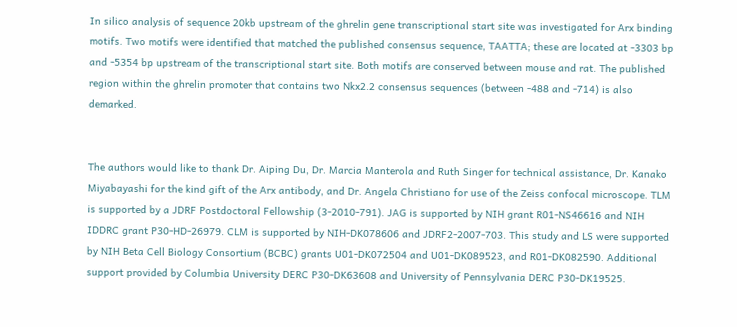In silico analysis of sequence 20kb upstream of the ghrelin gene transcriptional start site was investigated for Arx binding motifs. Two motifs were identified that matched the published consensus sequence, TAATTA; these are located at -3303 bp and -5354 bp upstream of the transcriptional start site. Both motifs are conserved between mouse and rat. The published region within the ghrelin promoter that contains two Nkx2.2 consensus sequences (between -488 and -714) is also demarked.


The authors would like to thank Dr. Aiping Du, Dr. Marcia Manterola and Ruth Singer for technical assistance, Dr. Kanako Miyabayashi for the kind gift of the Arx antibody, and Dr. Angela Christiano for use of the Zeiss confocal microscope. TLM is supported by a JDRF Postdoctoral Fellowship (3-2010-791). JAG is supported by NIH grant R01-NS46616 and NIH IDDRC grant P30-HD-26979. CLM is supported by NIH-DK078606 and JDRF2-2007-703. This study and LS were supported by NIH Beta Cell Biology Consortium (BCBC) grants U01-DK072504 and U01-DK089523, and R01-DK082590. Additional support provided by Columbia University DERC P30-DK63608 and University of Pennsylvania DERC P30-DK19525.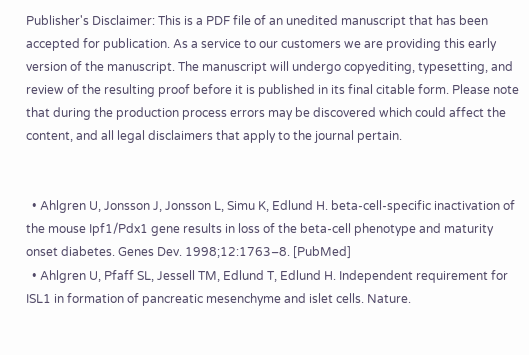Publisher's Disclaimer: This is a PDF file of an unedited manuscript that has been accepted for publication. As a service to our customers we are providing this early version of the manuscript. The manuscript will undergo copyediting, typesetting, and review of the resulting proof before it is published in its final citable form. Please note that during the production process errors may be discovered which could affect the content, and all legal disclaimers that apply to the journal pertain.


  • Ahlgren U, Jonsson J, Jonsson L, Simu K, Edlund H. beta-cell-specific inactivation of the mouse Ipf1/Pdx1 gene results in loss of the beta-cell phenotype and maturity onset diabetes. Genes Dev. 1998;12:1763–8. [PubMed]
  • Ahlgren U, Pfaff SL, Jessell TM, Edlund T, Edlund H. Independent requirement for ISL1 in formation of pancreatic mesenchyme and islet cells. Nature.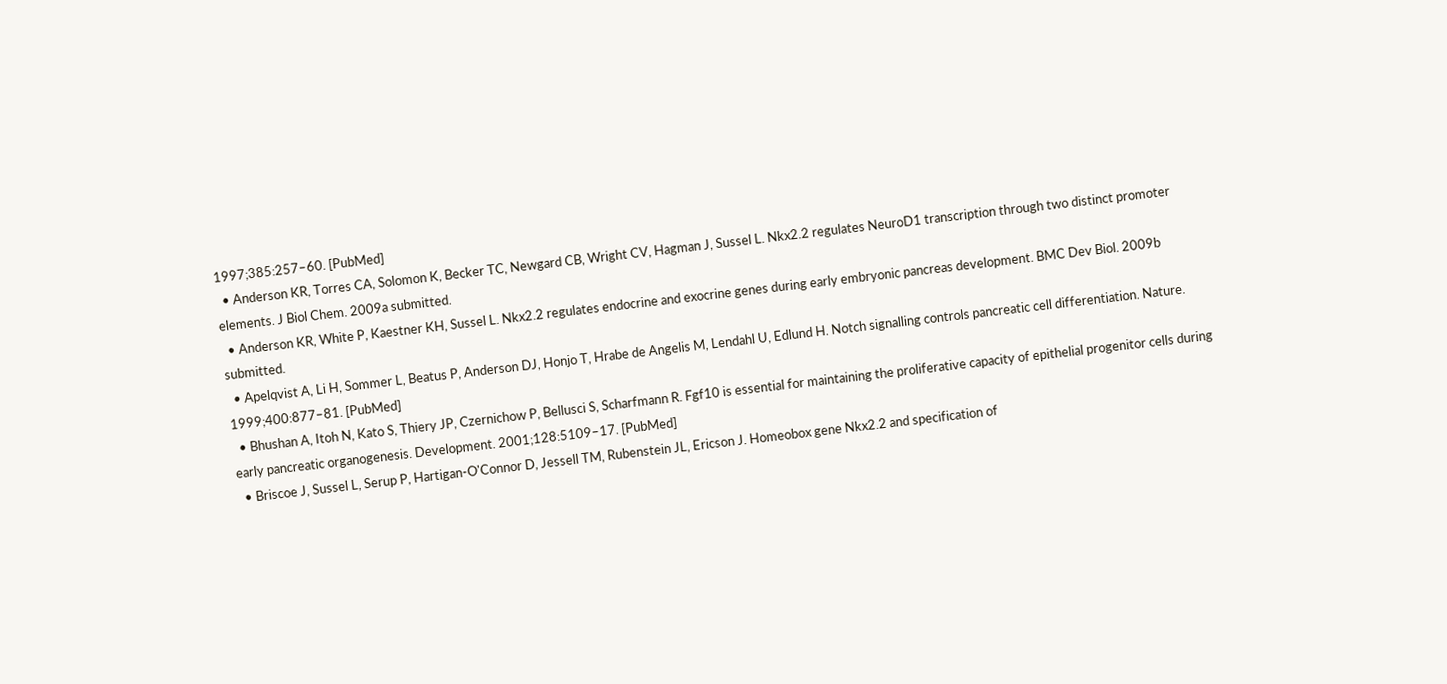1997;385:257–60. [PubMed]
  • Anderson KR, Torres CA, Solomon K, Becker TC, Newgard CB, Wright CV, Hagman J, Sussel L. Nkx2.2 regulates NeuroD1 transcription through two distinct promoter elements. J Biol Chem. 2009a submitted.
  • Anderson KR, White P, Kaestner KH, Sussel L. Nkx2.2 regulates endocrine and exocrine genes during early embryonic pancreas development. BMC Dev Biol. 2009b submitted.
  • Apelqvist A, Li H, Sommer L, Beatus P, Anderson DJ, Honjo T, Hrabe de Angelis M, Lendahl U, Edlund H. Notch signalling controls pancreatic cell differentiation. Nature. 1999;400:877–81. [PubMed]
  • Bhushan A, Itoh N, Kato S, Thiery JP, Czernichow P, Bellusci S, Scharfmann R. Fgf10 is essential for maintaining the proliferative capacity of epithelial progenitor cells during early pancreatic organogenesis. Development. 2001;128:5109–17. [PubMed]
  • Briscoe J, Sussel L, Serup P, Hartigan-O'Connor D, Jessell TM, Rubenstein JL, Ericson J. Homeobox gene Nkx2.2 and specification of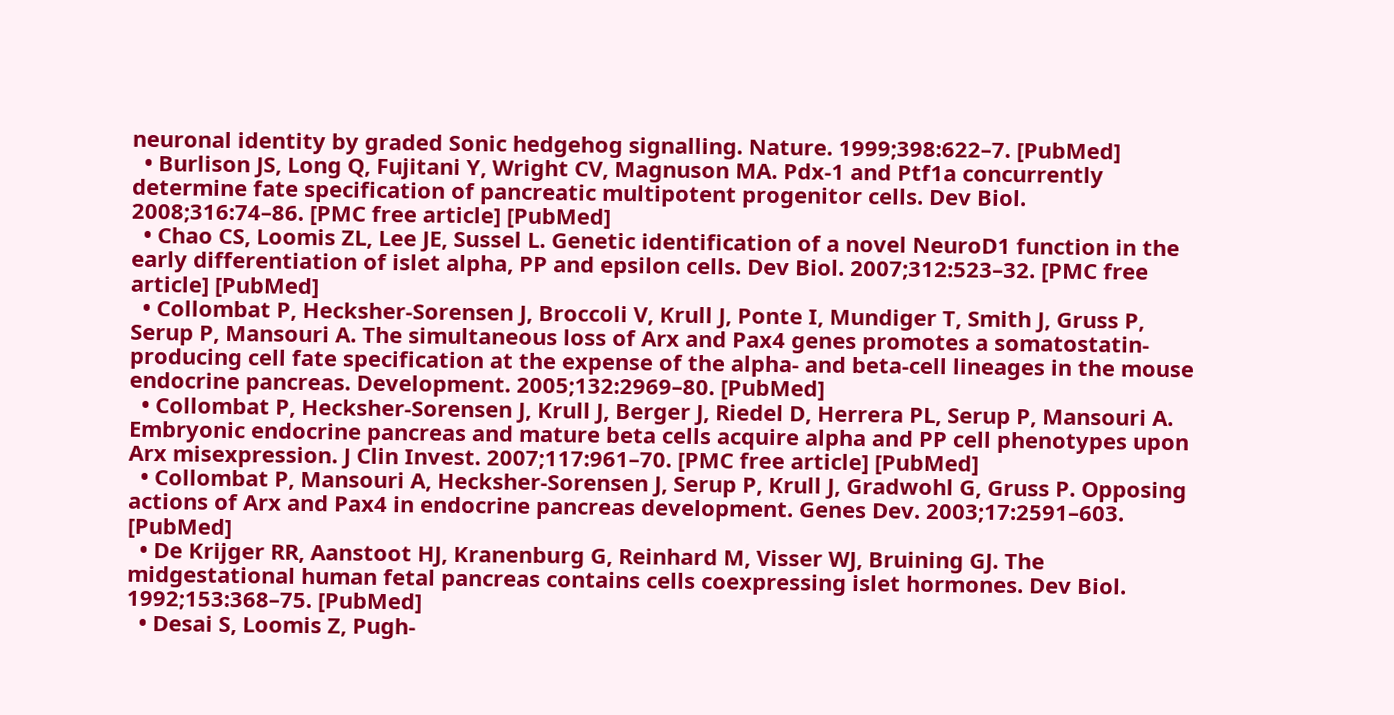neuronal identity by graded Sonic hedgehog signalling. Nature. 1999;398:622–7. [PubMed]
  • Burlison JS, Long Q, Fujitani Y, Wright CV, Magnuson MA. Pdx-1 and Ptf1a concurrently determine fate specification of pancreatic multipotent progenitor cells. Dev Biol. 2008;316:74–86. [PMC free article] [PubMed]
  • Chao CS, Loomis ZL, Lee JE, Sussel L. Genetic identification of a novel NeuroD1 function in the early differentiation of islet alpha, PP and epsilon cells. Dev Biol. 2007;312:523–32. [PMC free article] [PubMed]
  • Collombat P, Hecksher-Sorensen J, Broccoli V, Krull J, Ponte I, Mundiger T, Smith J, Gruss P, Serup P, Mansouri A. The simultaneous loss of Arx and Pax4 genes promotes a somatostatin-producing cell fate specification at the expense of the alpha- and beta-cell lineages in the mouse endocrine pancreas. Development. 2005;132:2969–80. [PubMed]
  • Collombat P, Hecksher-Sorensen J, Krull J, Berger J, Riedel D, Herrera PL, Serup P, Mansouri A. Embryonic endocrine pancreas and mature beta cells acquire alpha and PP cell phenotypes upon Arx misexpression. J Clin Invest. 2007;117:961–70. [PMC free article] [PubMed]
  • Collombat P, Mansouri A, Hecksher-Sorensen J, Serup P, Krull J, Gradwohl G, Gruss P. Opposing actions of Arx and Pax4 in endocrine pancreas development. Genes Dev. 2003;17:2591–603. [PubMed]
  • De Krijger RR, Aanstoot HJ, Kranenburg G, Reinhard M, Visser WJ, Bruining GJ. The midgestational human fetal pancreas contains cells coexpressing islet hormones. Dev Biol. 1992;153:368–75. [PubMed]
  • Desai S, Loomis Z, Pugh-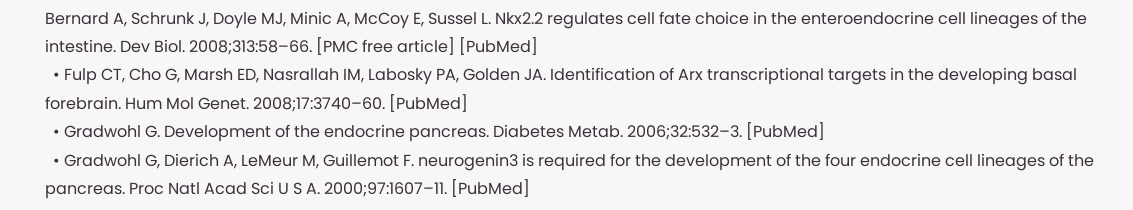Bernard A, Schrunk J, Doyle MJ, Minic A, McCoy E, Sussel L. Nkx2.2 regulates cell fate choice in the enteroendocrine cell lineages of the intestine. Dev Biol. 2008;313:58–66. [PMC free article] [PubMed]
  • Fulp CT, Cho G, Marsh ED, Nasrallah IM, Labosky PA, Golden JA. Identification of Arx transcriptional targets in the developing basal forebrain. Hum Mol Genet. 2008;17:3740–60. [PubMed]
  • Gradwohl G. Development of the endocrine pancreas. Diabetes Metab. 2006;32:532–3. [PubMed]
  • Gradwohl G, Dierich A, LeMeur M, Guillemot F. neurogenin3 is required for the development of the four endocrine cell lineages of the pancreas. Proc Natl Acad Sci U S A. 2000;97:1607–11. [PubMed]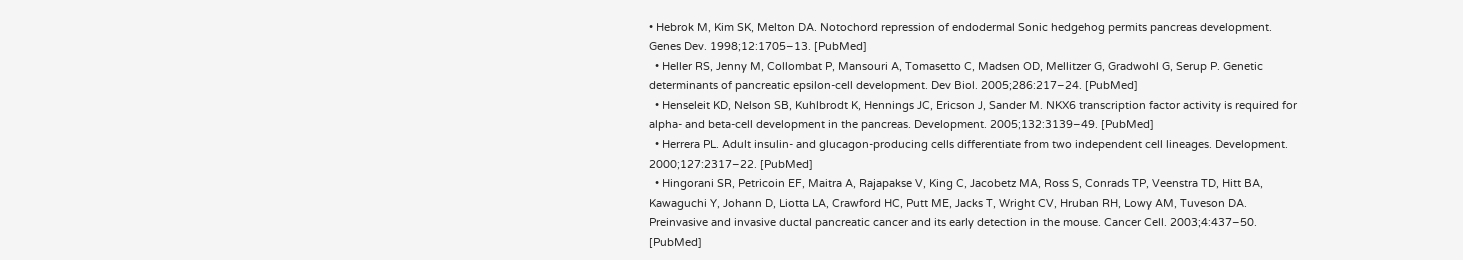• Hebrok M, Kim SK, Melton DA. Notochord repression of endodermal Sonic hedgehog permits pancreas development. Genes Dev. 1998;12:1705–13. [PubMed]
  • Heller RS, Jenny M, Collombat P, Mansouri A, Tomasetto C, Madsen OD, Mellitzer G, Gradwohl G, Serup P. Genetic determinants of pancreatic epsilon-cell development. Dev Biol. 2005;286:217–24. [PubMed]
  • Henseleit KD, Nelson SB, Kuhlbrodt K, Hennings JC, Ericson J, Sander M. NKX6 transcription factor activity is required for alpha- and beta-cell development in the pancreas. Development. 2005;132:3139–49. [PubMed]
  • Herrera PL. Adult insulin- and glucagon-producing cells differentiate from two independent cell lineages. Development. 2000;127:2317–22. [PubMed]
  • Hingorani SR, Petricoin EF, Maitra A, Rajapakse V, King C, Jacobetz MA, Ross S, Conrads TP, Veenstra TD, Hitt BA, Kawaguchi Y, Johann D, Liotta LA, Crawford HC, Putt ME, Jacks T, Wright CV, Hruban RH, Lowy AM, Tuveson DA. Preinvasive and invasive ductal pancreatic cancer and its early detection in the mouse. Cancer Cell. 2003;4:437–50. [PubMed]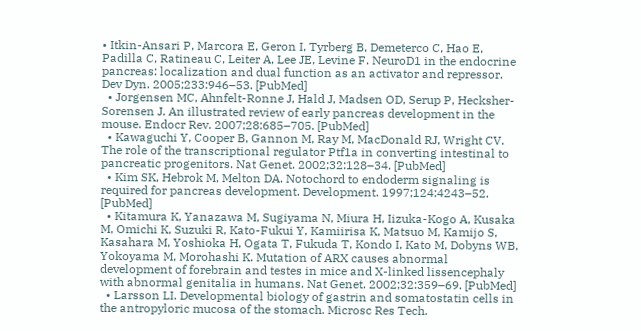• Itkin-Ansari P, Marcora E, Geron I, Tyrberg B, Demeterco C, Hao E, Padilla C, Ratineau C, Leiter A, Lee JE, Levine F. NeuroD1 in the endocrine pancreas: localization and dual function as an activator and repressor. Dev Dyn. 2005;233:946–53. [PubMed]
  • Jorgensen MC, Ahnfelt-Ronne J, Hald J, Madsen OD, Serup P, Hecksher-Sorensen J. An illustrated review of early pancreas development in the mouse. Endocr Rev. 2007;28:685–705. [PubMed]
  • Kawaguchi Y, Cooper B, Gannon M, Ray M, MacDonald RJ, Wright CV. The role of the transcriptional regulator Ptf1a in converting intestinal to pancreatic progenitors. Nat Genet. 2002;32:128–34. [PubMed]
  • Kim SK, Hebrok M, Melton DA. Notochord to endoderm signaling is required for pancreas development. Development. 1997;124:4243–52. [PubMed]
  • Kitamura K, Yanazawa M, Sugiyama N, Miura H, Iizuka-Kogo A, Kusaka M, Omichi K, Suzuki R, Kato-Fukui Y, Kamiirisa K, Matsuo M, Kamijo S, Kasahara M, Yoshioka H, Ogata T, Fukuda T, Kondo I, Kato M, Dobyns WB, Yokoyama M, Morohashi K. Mutation of ARX causes abnormal development of forebrain and testes in mice and X-linked lissencephaly with abnormal genitalia in humans. Nat Genet. 2002;32:359–69. [PubMed]
  • Larsson LI. Developmental biology of gastrin and somatostatin cells in the antropyloric mucosa of the stomach. Microsc Res Tech.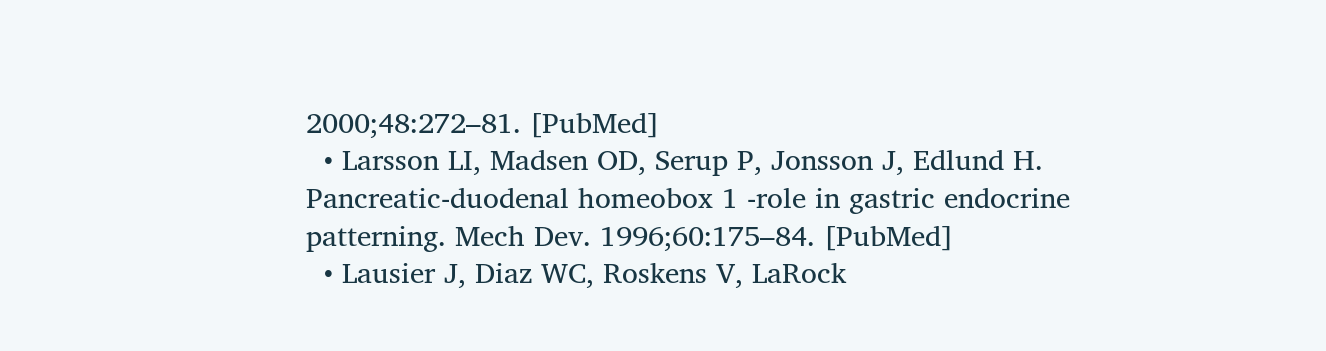2000;48:272–81. [PubMed]
  • Larsson LI, Madsen OD, Serup P, Jonsson J, Edlund H. Pancreatic-duodenal homeobox 1 -role in gastric endocrine patterning. Mech Dev. 1996;60:175–84. [PubMed]
  • Lausier J, Diaz WC, Roskens V, LaRock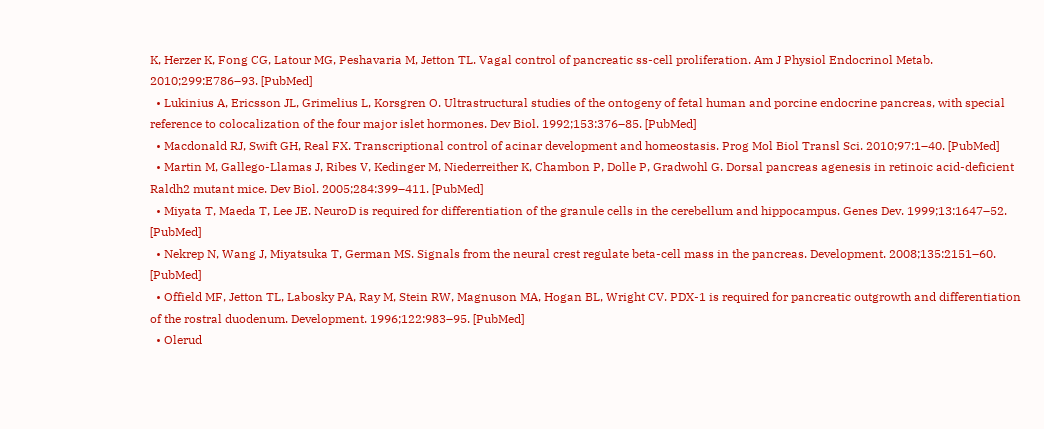K, Herzer K, Fong CG, Latour MG, Peshavaria M, Jetton TL. Vagal control of pancreatic ss-cell proliferation. Am J Physiol Endocrinol Metab. 2010;299:E786–93. [PubMed]
  • Lukinius A, Ericsson JL, Grimelius L, Korsgren O. Ultrastructural studies of the ontogeny of fetal human and porcine endocrine pancreas, with special reference to colocalization of the four major islet hormones. Dev Biol. 1992;153:376–85. [PubMed]
  • Macdonald RJ, Swift GH, Real FX. Transcriptional control of acinar development and homeostasis. Prog Mol Biol Transl Sci. 2010;97:1–40. [PubMed]
  • Martin M, Gallego-Llamas J, Ribes V, Kedinger M, Niederreither K, Chambon P, Dolle P, Gradwohl G. Dorsal pancreas agenesis in retinoic acid-deficient Raldh2 mutant mice. Dev Biol. 2005;284:399–411. [PubMed]
  • Miyata T, Maeda T, Lee JE. NeuroD is required for differentiation of the granule cells in the cerebellum and hippocampus. Genes Dev. 1999;13:1647–52. [PubMed]
  • Nekrep N, Wang J, Miyatsuka T, German MS. Signals from the neural crest regulate beta-cell mass in the pancreas. Development. 2008;135:2151–60. [PubMed]
  • Offield MF, Jetton TL, Labosky PA, Ray M, Stein RW, Magnuson MA, Hogan BL, Wright CV. PDX-1 is required for pancreatic outgrowth and differentiation of the rostral duodenum. Development. 1996;122:983–95. [PubMed]
  • Olerud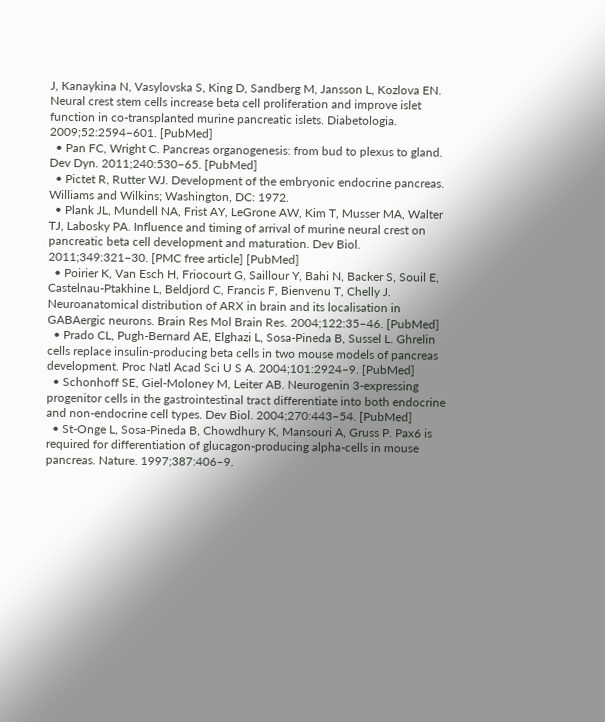J, Kanaykina N, Vasylovska S, King D, Sandberg M, Jansson L, Kozlova EN. Neural crest stem cells increase beta cell proliferation and improve islet function in co-transplanted murine pancreatic islets. Diabetologia. 2009;52:2594–601. [PubMed]
  • Pan FC, Wright C. Pancreas organogenesis: from bud to plexus to gland. Dev Dyn. 2011;240:530–65. [PubMed]
  • Pictet R, Rutter WJ. Development of the embryonic endocrine pancreas. Williams and Wilkins; Washington, DC: 1972.
  • Plank JL, Mundell NA, Frist AY, LeGrone AW, Kim T, Musser MA, Walter TJ, Labosky PA. Influence and timing of arrival of murine neural crest on pancreatic beta cell development and maturation. Dev Biol. 2011;349:321–30. [PMC free article] [PubMed]
  • Poirier K, Van Esch H, Friocourt G, Saillour Y, Bahi N, Backer S, Souil E, Castelnau-Ptakhine L, Beldjord C, Francis F, Bienvenu T, Chelly J. Neuroanatomical distribution of ARX in brain and its localisation in GABAergic neurons. Brain Res Mol Brain Res. 2004;122:35–46. [PubMed]
  • Prado CL, Pugh-Bernard AE, Elghazi L, Sosa-Pineda B, Sussel L. Ghrelin cells replace insulin-producing beta cells in two mouse models of pancreas development. Proc Natl Acad Sci U S A. 2004;101:2924–9. [PubMed]
  • Schonhoff SE, Giel-Moloney M, Leiter AB. Neurogenin 3-expressing progenitor cells in the gastrointestinal tract differentiate into both endocrine and non-endocrine cell types. Dev Biol. 2004;270:443–54. [PubMed]
  • St-Onge L, Sosa-Pineda B, Chowdhury K, Mansouri A, Gruss P. Pax6 is required for differentiation of glucagon-producing alpha-cells in mouse pancreas. Nature. 1997;387:406–9.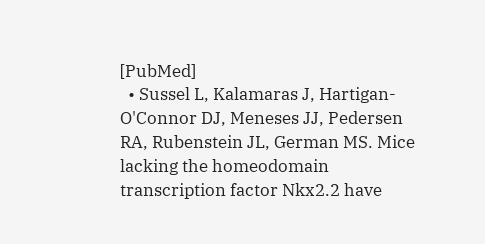[PubMed]
  • Sussel L, Kalamaras J, Hartigan-O'Connor DJ, Meneses JJ, Pedersen RA, Rubenstein JL, German MS. Mice lacking the homeodomain transcription factor Nkx2.2 have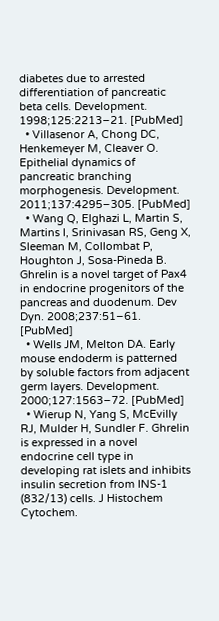diabetes due to arrested differentiation of pancreatic beta cells. Development. 1998;125:2213–21. [PubMed]
  • Villasenor A, Chong DC, Henkemeyer M, Cleaver O. Epithelial dynamics of pancreatic branching morphogenesis. Development. 2011;137:4295–305. [PubMed]
  • Wang Q, Elghazi L, Martin S, Martins I, Srinivasan RS, Geng X, Sleeman M, Collombat P, Houghton J, Sosa-Pineda B. Ghrelin is a novel target of Pax4 in endocrine progenitors of the pancreas and duodenum. Dev Dyn. 2008;237:51–61. [PubMed]
  • Wells JM, Melton DA. Early mouse endoderm is patterned by soluble factors from adjacent germ layers. Development. 2000;127:1563–72. [PubMed]
  • Wierup N, Yang S, McEvilly RJ, Mulder H, Sundler F. Ghrelin is expressed in a novel endocrine cell type in developing rat islets and inhibits insulin secretion from INS-1 (832/13) cells. J Histochem Cytochem.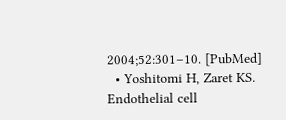2004;52:301–10. [PubMed]
  • Yoshitomi H, Zaret KS. Endothelial cell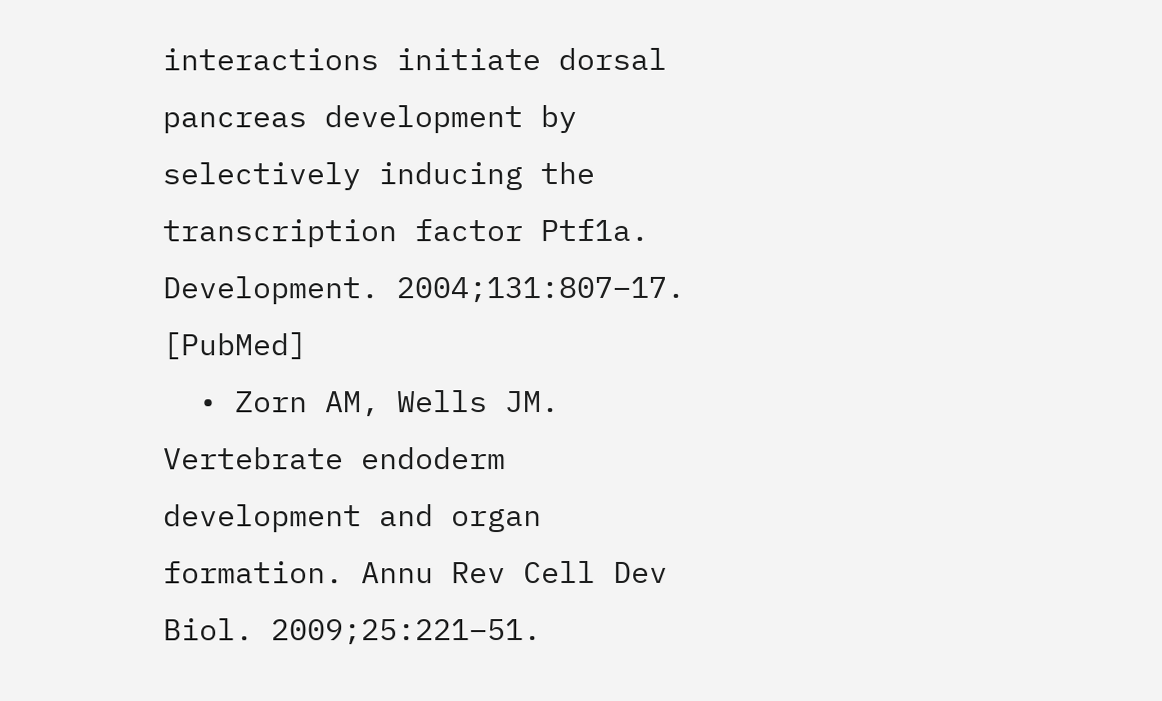interactions initiate dorsal pancreas development by selectively inducing the transcription factor Ptf1a. Development. 2004;131:807–17. [PubMed]
  • Zorn AM, Wells JM. Vertebrate endoderm development and organ formation. Annu Rev Cell Dev Biol. 2009;25:221–51.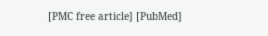[PMC free article] [PubMed]